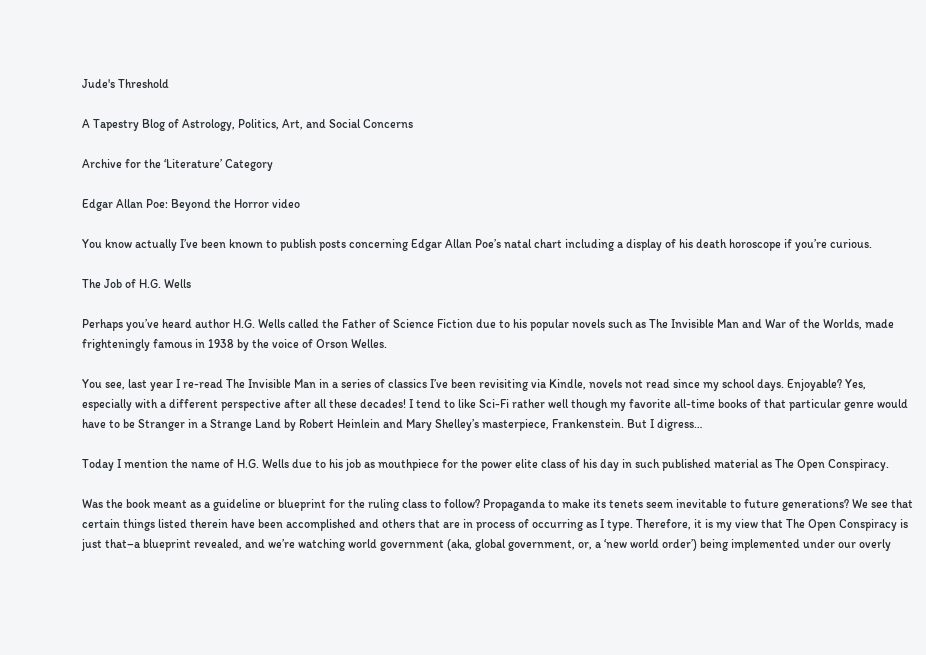Jude's Threshold

A Tapestry Blog of Astrology, Politics, Art, and Social Concerns

Archive for the ‘Literature’ Category

Edgar Allan Poe: Beyond the Horror video

You know actually I’ve been known to publish posts concerning Edgar Allan Poe’s natal chart including a display of his death horoscope if you’re curious.

The Job of H.G. Wells

Perhaps you’ve heard author H.G. Wells called the Father of Science Fiction due to his popular novels such as The Invisible Man and War of the Worlds, made frighteningly famous in 1938 by the voice of Orson Welles.

You see, last year I re-read The Invisible Man in a series of classics I’ve been revisiting via Kindle, novels not read since my school days. Enjoyable? Yes, especially with a different perspective after all these decades! I tend to like Sci-Fi rather well though my favorite all-time books of that particular genre would have to be Stranger in a Strange Land by Robert Heinlein and Mary Shelley’s masterpiece, Frankenstein. But I digress…

Today I mention the name of H.G. Wells due to his job as mouthpiece for the power elite class of his day in such published material as The Open Conspiracy.

Was the book meant as a guideline or blueprint for the ruling class to follow? Propaganda to make its tenets seem inevitable to future generations? We see that certain things listed therein have been accomplished and others that are in process of occurring as I type. Therefore, it is my view that The Open Conspiracy is just that–a blueprint revealed, and we’re watching world government (aka, global government, or, a ‘new world order’) being implemented under our overly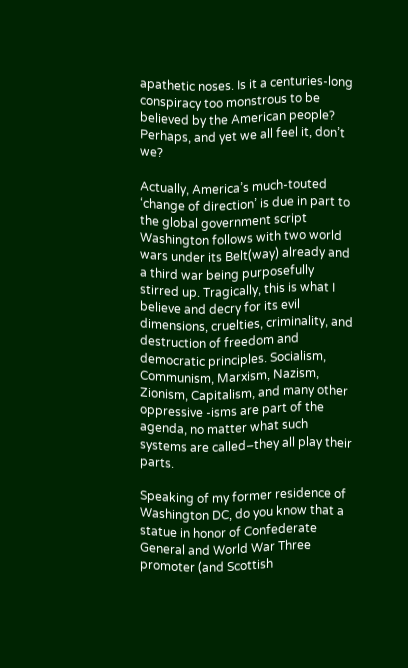apathetic noses. Is it a centuries-long conspiracy too monstrous to be believed by the American people? Perhaps, and yet we all feel it, don’t we?

Actually, America’s much-touted ‘change of direction’ is due in part to the global government script Washington follows with two world wars under its Belt(way) already and a third war being purposefully stirred up. Tragically, this is what I believe and decry for its evil dimensions, cruelties, criminality, and destruction of freedom and democratic principles. Socialism, Communism, Marxism, Nazism, Zionism, Capitalism, and many other oppressive -isms are part of the agenda, no matter what such systems are called–they all play their parts.

Speaking of my former residence of Washington DC, do you know that a statue in honor of Confederate General and World War Three promoter (and Scottish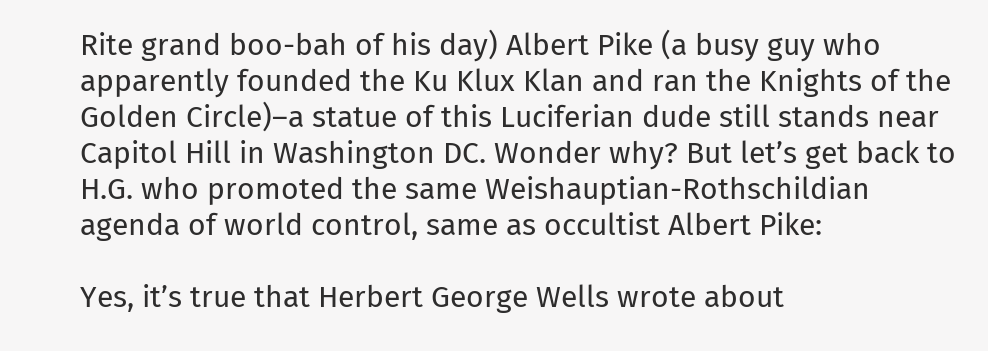Rite grand boo-bah of his day) Albert Pike (a busy guy who apparently founded the Ku Klux Klan and ran the Knights of the Golden Circle)–a statue of this Luciferian dude still stands near Capitol Hill in Washington DC. Wonder why? But let’s get back to H.G. who promoted the same Weishauptian-Rothschildian agenda of world control, same as occultist Albert Pike:

Yes, it’s true that Herbert George Wells wrote about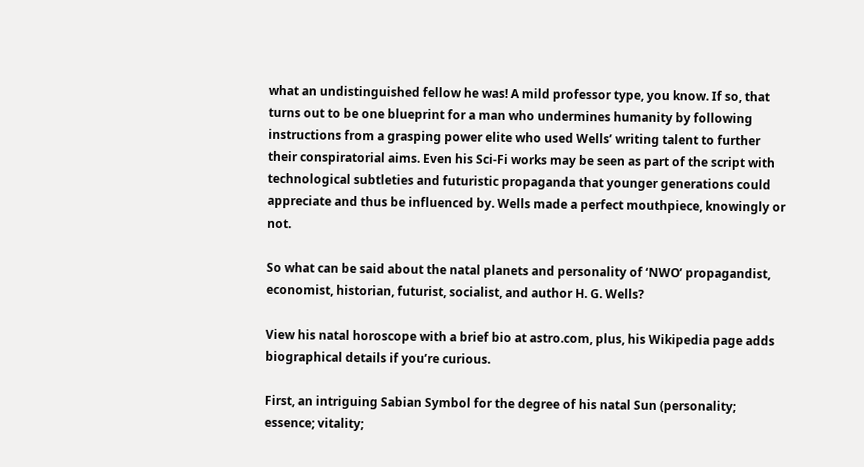what an undistinguished fellow he was! A mild professor type, you know. If so, that turns out to be one blueprint for a man who undermines humanity by following instructions from a grasping power elite who used Wells’ writing talent to further their conspiratorial aims. Even his Sci-Fi works may be seen as part of the script with technological subtleties and futuristic propaganda that younger generations could appreciate and thus be influenced by. Wells made a perfect mouthpiece, knowingly or not.

So what can be said about the natal planets and personality of ‘NWO’ propagandist, economist, historian, futurist, socialist, and author H. G. Wells?

View his natal horoscope with a brief bio at astro.com, plus, his Wikipedia page adds biographical details if you’re curious.

First, an intriguing Sabian Symbol for the degree of his natal Sun (personality; essence; vitality;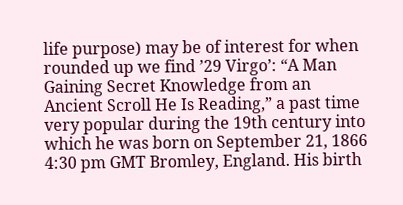life purpose) may be of interest for when rounded up we find ’29 Virgo’: “A Man Gaining Secret Knowledge from an Ancient Scroll He Is Reading,” a past time very popular during the 19th century into which he was born on September 21, 1866 4:30 pm GMT Bromley, England. His birth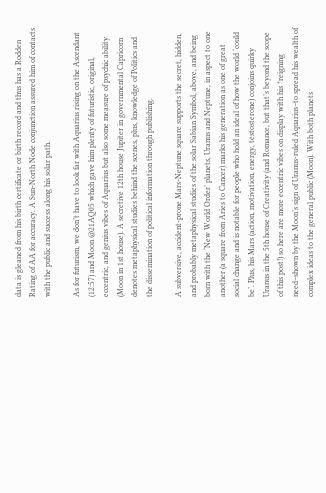data is gleaned from his birth certificate or birth record and thus has a Rodden Rating of AA for accuracy. A Sun-North Node conjunction assured him of contacts with the public and success along his solar path.

As for futurism, we don’t have to look far with Aquarius rising on the Ascendant (12:57) and Moon @21AQ05 which gave him plenty of futuristic, original, eccentric, and genius vibes of Aquarius but also some measure of psychic ability (Moon in 1st house). A secretive 12th house Jupiter in governmental Capricorn denotes metaphysical studies behind the scenes, plus, knowledge of Politics and the dissemination of political information through publishing.

A subversive, accident-prone Mars-Neptune square supports the secret, hidden, and probably metaphysical studies of the solar Sabian Symbol, above, and being born with the ‘New World Order’ planets, Uranus and Neptune, in aspect to one another (a square from Aries to Cancer) marks his generation as one of great social change and is notable for people who hold an ideal of how the world ‘could be’. Plus, his Mars (action, motivation, energy, testosterone) conjoins quirky Uranus in the 5th house of Creativity (and Romance, but that’s beyond the scope of this post!) so here are more eccentric vibes on display with his *reigning need–shown by the Moon’s sign of Uranus-ruled Aquarius–to spread his wealth of complex ideas to the general public (Moon). With both planets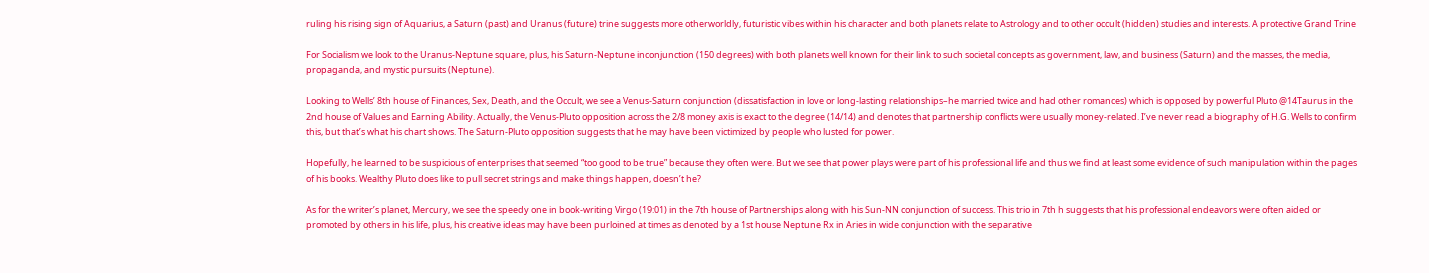ruling his rising sign of Aquarius, a Saturn (past) and Uranus (future) trine suggests more otherworldly, futuristic vibes within his character and both planets relate to Astrology and to other occult (hidden) studies and interests. A protective Grand Trine

For Socialism we look to the Uranus-Neptune square, plus, his Saturn-Neptune inconjunction (150 degrees) with both planets well known for their link to such societal concepts as government, law, and business (Saturn) and the masses, the media, propaganda, and mystic pursuits (Neptune).

Looking to Wells’ 8th house of Finances, Sex, Death, and the Occult, we see a Venus-Saturn conjunction (dissatisfaction in love or long-lasting relationships–he married twice and had other romances) which is opposed by powerful Pluto @14Taurus in the 2nd house of Values and Earning Ability. Actually, the Venus-Pluto opposition across the 2/8 money axis is exact to the degree (14/14) and denotes that partnership conflicts were usually money-related. I’ve never read a biography of H.G. Wells to confirm this, but that’s what his chart shows. The Saturn-Pluto opposition suggests that he may have been victimized by people who lusted for power.

Hopefully, he learned to be suspicious of enterprises that seemed “too good to be true” because they often were. But we see that power plays were part of his professional life and thus we find at least some evidence of such manipulation within the pages of his books. Wealthy Pluto does like to pull secret strings and make things happen, doesn’t he?

As for the writer’s planet, Mercury, we see the speedy one in book-writing Virgo (19:01) in the 7th house of Partnerships along with his Sun-NN conjunction of success. This trio in 7th h suggests that his professional endeavors were often aided or promoted by others in his life, plus, his creative ideas may have been purloined at times as denoted by a 1st house Neptune Rx in Aries in wide conjunction with the separative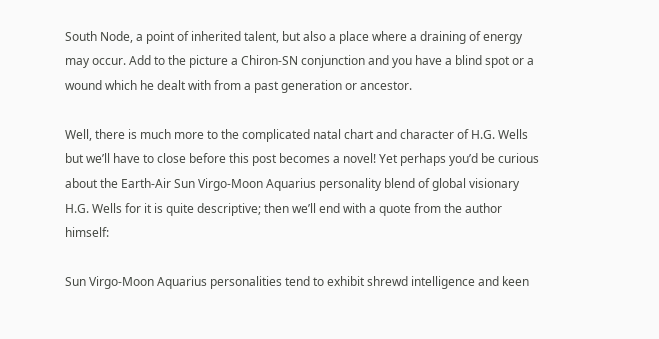South Node, a point of inherited talent, but also a place where a draining of energy may occur. Add to the picture a Chiron-SN conjunction and you have a blind spot or a wound which he dealt with from a past generation or ancestor.

Well, there is much more to the complicated natal chart and character of H.G. Wells but we’ll have to close before this post becomes a novel! Yet perhaps you’d be curious about the Earth-Air Sun Virgo-Moon Aquarius personality blend of global visionary H.G. Wells for it is quite descriptive; then we’ll end with a quote from the author himself:

Sun Virgo-Moon Aquarius personalities tend to exhibit shrewd intelligence and keen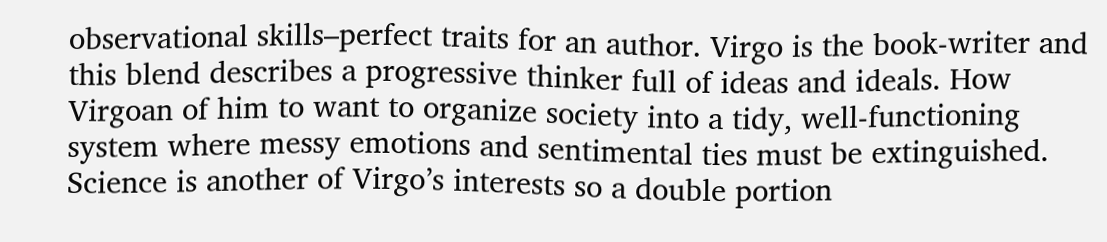observational skills–perfect traits for an author. Virgo is the book-writer and this blend describes a progressive thinker full of ideas and ideals. How Virgoan of him to want to organize society into a tidy, well-functioning system where messy emotions and sentimental ties must be extinguished. Science is another of Virgo’s interests so a double portion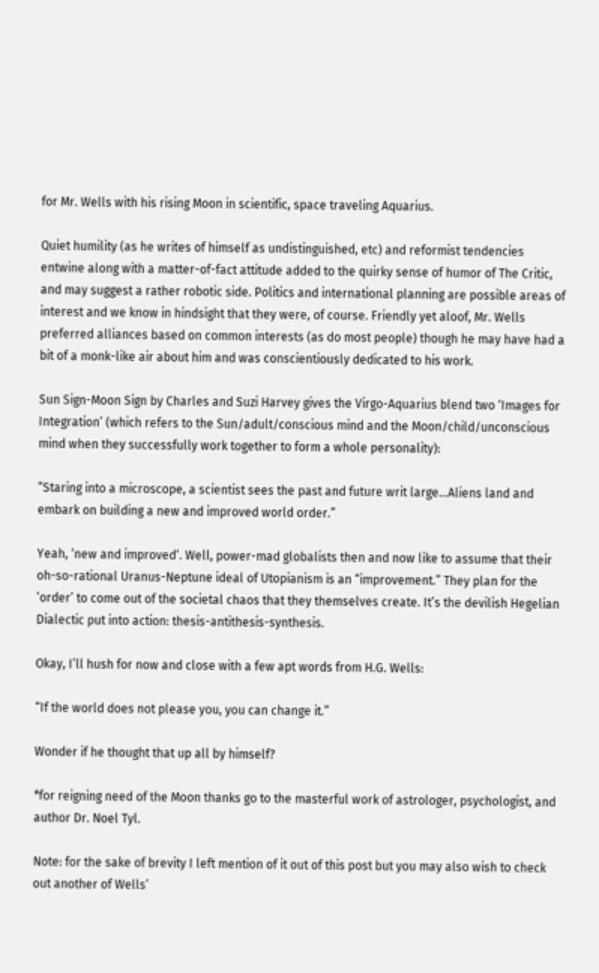for Mr. Wells with his rising Moon in scientific, space traveling Aquarius.

Quiet humility (as he writes of himself as undistinguished, etc) and reformist tendencies entwine along with a matter-of-fact attitude added to the quirky sense of humor of The Critic, and may suggest a rather robotic side. Politics and international planning are possible areas of interest and we know in hindsight that they were, of course. Friendly yet aloof, Mr. Wells preferred alliances based on common interests (as do most people) though he may have had a bit of a monk-like air about him and was conscientiously dedicated to his work.

Sun Sign-Moon Sign by Charles and Suzi Harvey gives the Virgo-Aquarius blend two ‘Images for Integration’ (which refers to the Sun/adult/conscious mind and the Moon/child/unconscious mind when they successfully work together to form a whole personality):

“Staring into a microscope, a scientist sees the past and future writ large…Aliens land and embark on building a new and improved world order.”

Yeah, ‘new and improved‘. Well, power-mad globalists then and now like to assume that their oh-so-rational Uranus-Neptune ideal of Utopianism is an “improvement.” They plan for the ‘order’ to come out of the societal chaos that they themselves create. It’s the devilish Hegelian Dialectic put into action: thesis-antithesis-synthesis.

Okay, I’ll hush for now and close with a few apt words from H.G. Wells:

“If the world does not please you, you can change it.”

Wonder if he thought that up all by himself?

*for reigning need of the Moon thanks go to the masterful work of astrologer, psychologist, and author Dr. Noel Tyl.

Note: for the sake of brevity I left mention of it out of this post but you may also wish to check out another of Wells’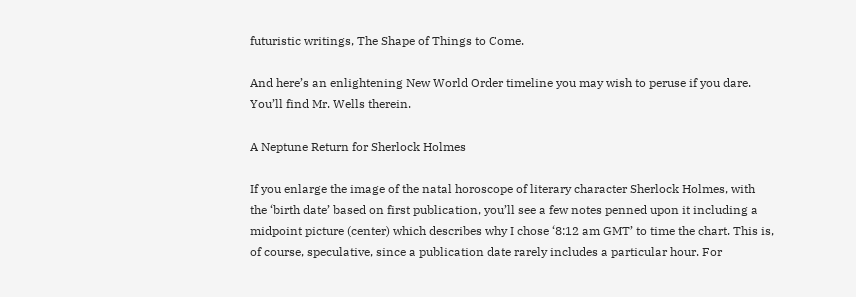futuristic writings, The Shape of Things to Come.

And here’s an enlightening New World Order timeline you may wish to peruse if you dare. You’ll find Mr. Wells therein.

A Neptune Return for Sherlock Holmes

If you enlarge the image of the natal horoscope of literary character Sherlock Holmes, with the ‘birth date’ based on first publication, you’ll see a few notes penned upon it including a midpoint picture (center) which describes why I chose ‘8:12 am GMT’ to time the chart. This is, of course, speculative, since a publication date rarely includes a particular hour. For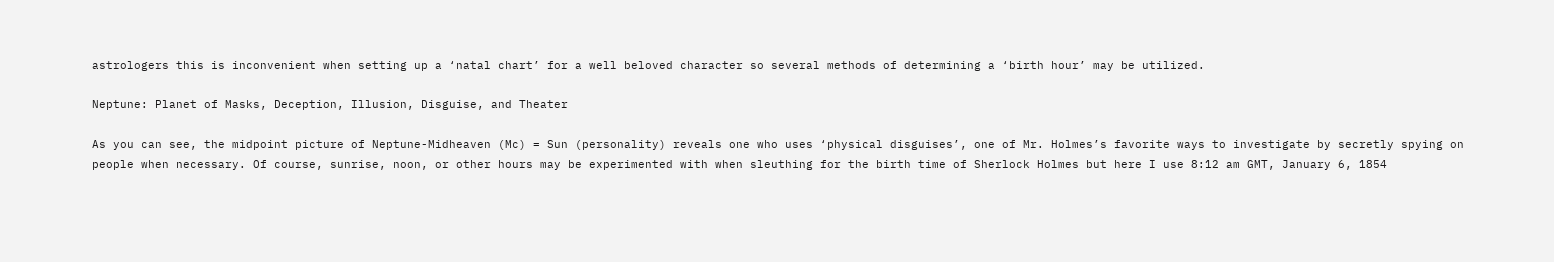astrologers this is inconvenient when setting up a ‘natal chart’ for a well beloved character so several methods of determining a ‘birth hour’ may be utilized.

Neptune: Planet of Masks, Deception, Illusion, Disguise, and Theater

As you can see, the midpoint picture of Neptune-Midheaven (Mc) = Sun (personality) reveals one who uses ‘physical disguises’, one of Mr. Holmes’s favorite ways to investigate by secretly spying on people when necessary. Of course, sunrise, noon, or other hours may be experimented with when sleuthing for the birth time of Sherlock Holmes but here I use 8:12 am GMT, January 6, 1854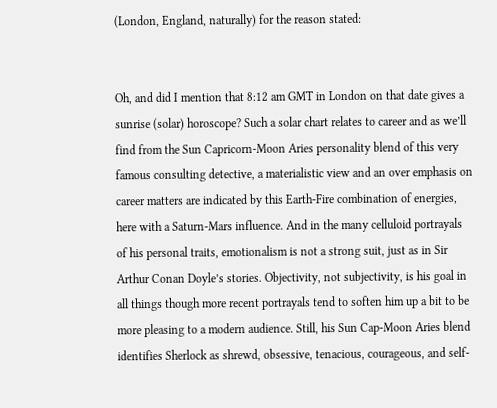(London, England, naturally) for the reason stated:


Oh, and did I mention that 8:12 am GMT in London on that date gives a sunrise (solar) horoscope? Such a solar chart relates to career and as we’ll find from the Sun Capricorn-Moon Aries personality blend of this very famous consulting detective, a materialistic view and an over emphasis on career matters are indicated by this Earth-Fire combination of energies, here with a Saturn-Mars influence. And in the many celluloid portrayals of his personal traits, emotionalism is not a strong suit, just as in Sir Arthur Conan Doyle’s stories. Objectivity, not subjectivity, is his goal in all things though more recent portrayals tend to soften him up a bit to be more pleasing to a modern audience. Still, his Sun Cap-Moon Aries blend identifies Sherlock as shrewd, obsessive, tenacious, courageous, and self-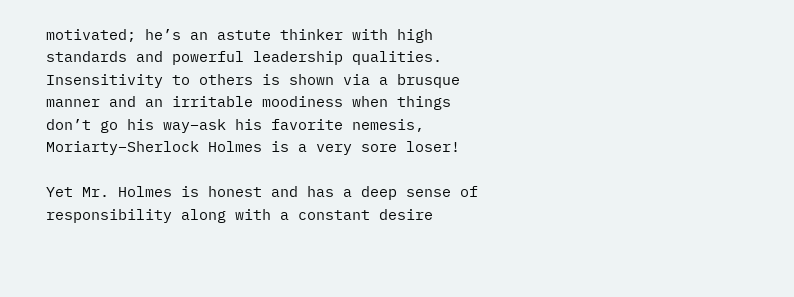motivated; he’s an astute thinker with high standards and powerful leadership qualities. Insensitivity to others is shown via a brusque manner and an irritable moodiness when things don’t go his way–ask his favorite nemesis, Moriarty–Sherlock Holmes is a very sore loser!

Yet Mr. Holmes is honest and has a deep sense of responsibility along with a constant desire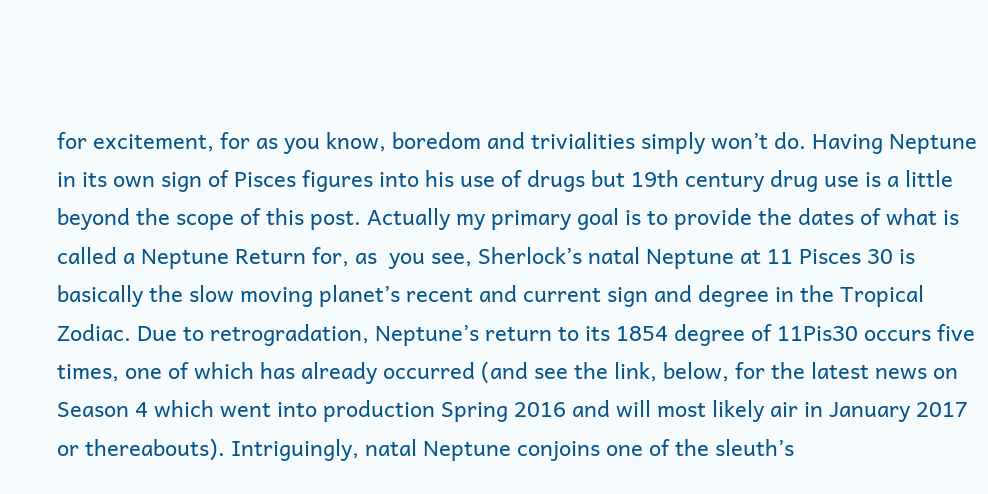for excitement, for as you know, boredom and trivialities simply won’t do. Having Neptune in its own sign of Pisces figures into his use of drugs but 19th century drug use is a little beyond the scope of this post. Actually my primary goal is to provide the dates of what is called a Neptune Return for, as  you see, Sherlock’s natal Neptune at 11 Pisces 30 is basically the slow moving planet’s recent and current sign and degree in the Tropical Zodiac. Due to retrogradation, Neptune’s return to its 1854 degree of 11Pis30 occurs five times, one of which has already occurred (and see the link, below, for the latest news on Season 4 which went into production Spring 2016 and will most likely air in January 2017 or thereabouts). Intriguingly, natal Neptune conjoins one of the sleuth’s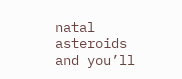natal asteroids and you’ll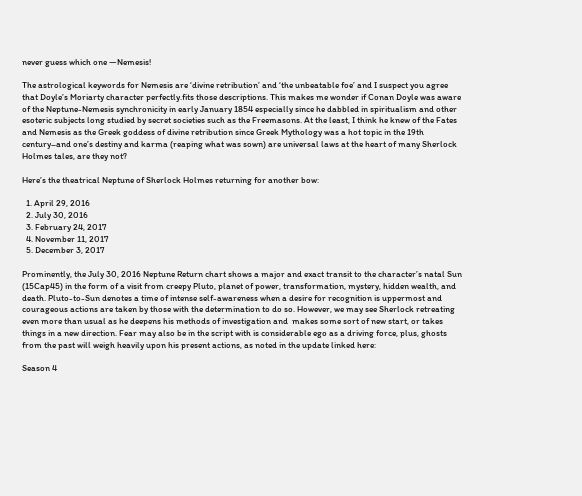never guess which one —Nemesis!

The astrological keywords for Nemesis are ‘divine retribution’ and ‘the unbeatable foe’ and I suspect you agree that Doyle’s Moriarty character perfectly.fits those descriptions. This makes me wonder if Conan Doyle was aware of the Neptune-Nemesis synchronicity in early January 1854 especially since he dabbled in spiritualism and other esoteric subjects long studied by secret societies such as the Freemasons. At the least, I think he knew of the Fates and Nemesis as the Greek goddess of divine retribution since Greek Mythology was a hot topic in the 19th century–and one’s destiny and karma (reaping what was sown) are universal laws at the heart of many Sherlock Holmes tales, are they not?

Here’s the theatrical Neptune of Sherlock Holmes returning for another bow:

  1. April 29, 2016
  2. July 30, 2016
  3. February 24, 2017
  4. November 11, 2017
  5. December 3, 2017

Prominently, the July 30, 2016 Neptune Return chart shows a major and exact transit to the character’s natal Sun (15Cap45) in the form of a visit from creepy Pluto, planet of power, transformation, mystery, hidden wealth, and death. Pluto-to-Sun denotes a time of intense self-awareness when a desire for recognition is uppermost and courageous actions are taken by those with the determination to do so. However, we may see Sherlock retreating even more than usual as he deepens his methods of investigation and  makes some sort of new start, or takes things in a new direction. Fear may also be in the script with is considerable ego as a driving force, plus, ghosts from the past will weigh heavily upon his present actions, as noted in the update linked here:

Season 4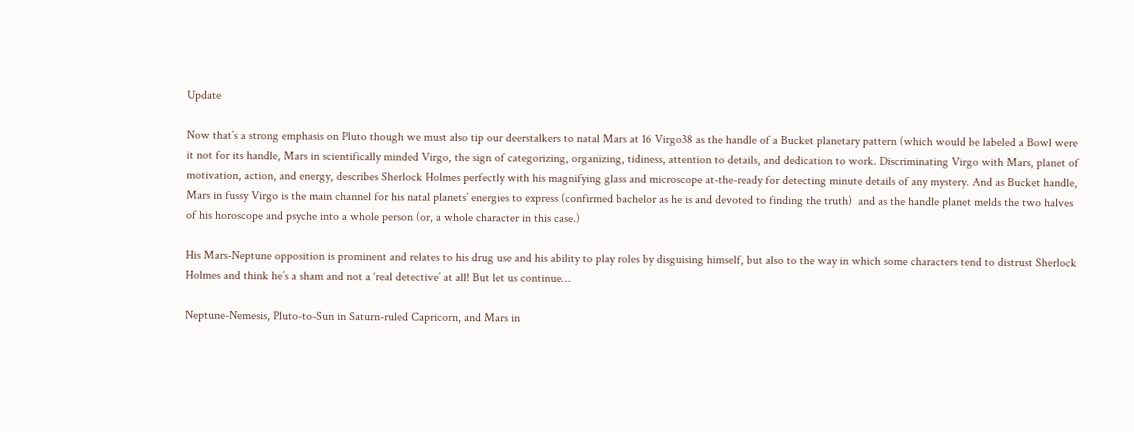Update

Now that’s a strong emphasis on Pluto though we must also tip our deerstalkers to natal Mars at 16 Virgo38 as the handle of a Bucket planetary pattern (which would be labeled a Bowl were it not for its handle, Mars in scientifically minded Virgo, the sign of categorizing, organizing, tidiness, attention to details, and dedication to work. Discriminating Virgo with Mars, planet of motivation, action, and energy, describes Sherlock Holmes perfectly with his magnifying glass and microscope at-the-ready for detecting minute details of any mystery. And as Bucket handle, Mars in fussy Virgo is the main channel for his natal planets’ energies to express (confirmed bachelor as he is and devoted to finding the truth)  and as the handle planet melds the two halves of his horoscope and psyche into a whole person (or, a whole character in this case.)

His Mars-Neptune opposition is prominent and relates to his drug use and his ability to play roles by disguising himself, but also to the way in which some characters tend to distrust Sherlock Holmes and think he’s a sham and not a ‘real detective’ at all! But let us continue…

Neptune-Nemesis, Pluto-to-Sun in Saturn-ruled Capricorn, and Mars in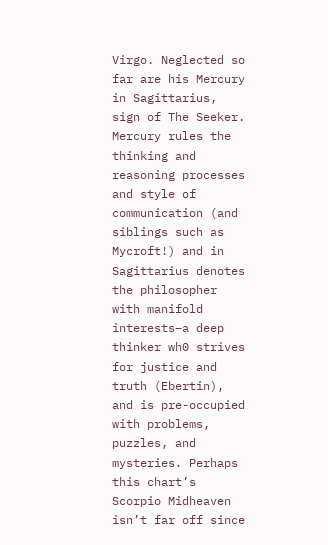Virgo. Neglected so far are his Mercury in Sagittarius, sign of The Seeker. Mercury rules the thinking and reasoning processes and style of communication (and siblings such as Mycroft!) and in Sagittarius denotes the philosopher with manifold interests–a deep thinker wh0 strives for justice and truth (Ebertin), and is pre-occupied with problems, puzzles, and mysteries. Perhaps this chart’s Scorpio Midheaven isn’t far off since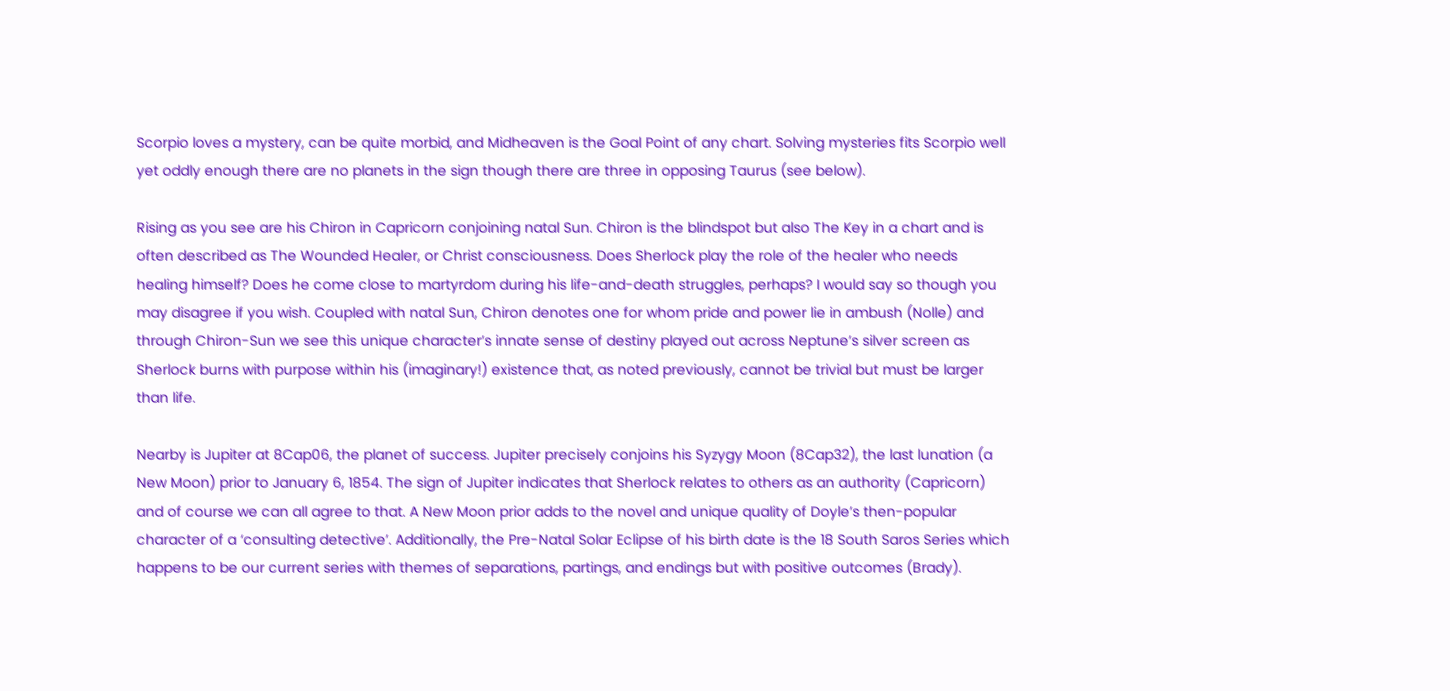Scorpio loves a mystery, can be quite morbid, and Midheaven is the Goal Point of any chart. Solving mysteries fits Scorpio well yet oddly enough there are no planets in the sign though there are three in opposing Taurus (see below).

Rising as you see are his Chiron in Capricorn conjoining natal Sun. Chiron is the blindspot but also The Key in a chart and is often described as The Wounded Healer, or Christ consciousness. Does Sherlock play the role of the healer who needs healing himself? Does he come close to martyrdom during his life-and-death struggles, perhaps? I would say so though you may disagree if you wish. Coupled with natal Sun, Chiron denotes one for whom pride and power lie in ambush (Nolle) and through Chiron-Sun we see this unique character’s innate sense of destiny played out across Neptune’s silver screen as Sherlock burns with purpose within his (imaginary!) existence that, as noted previously, cannot be trivial but must be larger than life.

Nearby is Jupiter at 8Cap06, the planet of success. Jupiter precisely conjoins his Syzygy Moon (8Cap32), the last lunation (a New Moon) prior to January 6, 1854. The sign of Jupiter indicates that Sherlock relates to others as an authority (Capricorn) and of course we can all agree to that. A New Moon prior adds to the novel and unique quality of Doyle’s then-popular character of a ‘consulting detective’. Additionally, the Pre-Natal Solar Eclipse of his birth date is the 18 South Saros Series which happens to be our current series with themes of separations, partings, and endings but with positive outcomes (Brady).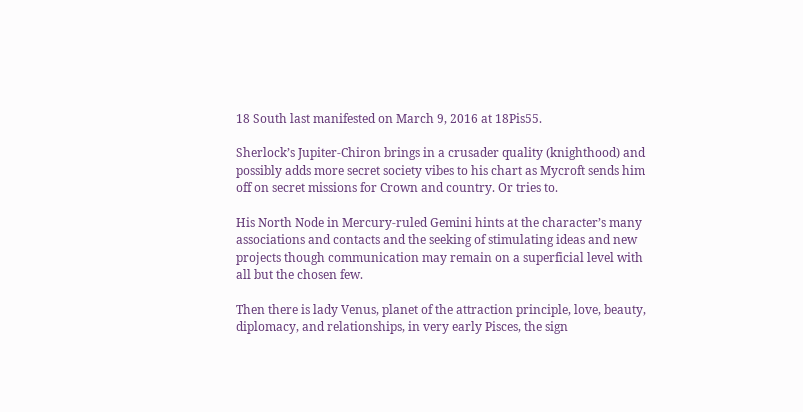18 South last manifested on March 9, 2016 at 18Pis55.

Sherlock’s Jupiter-Chiron brings in a crusader quality (knighthood) and possibly adds more secret society vibes to his chart as Mycroft sends him off on secret missions for Crown and country. Or tries to.

His North Node in Mercury-ruled Gemini hints at the character’s many associations and contacts and the seeking of stimulating ideas and new projects though communication may remain on a superficial level with all but the chosen few.

Then there is lady Venus, planet of the attraction principle, love, beauty, diplomacy, and relationships, in very early Pisces, the sign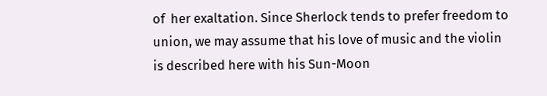of  her exaltation. Since Sherlock tends to prefer freedom to union, we may assume that his love of music and the violin is described here with his Sun-Moon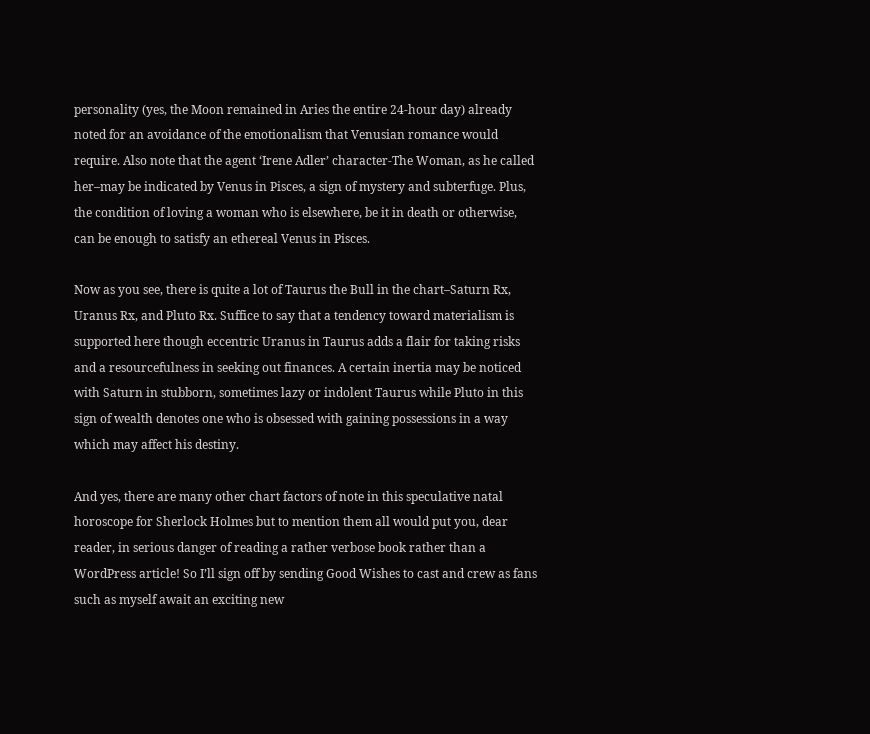personality (yes, the Moon remained in Aries the entire 24-hour day) already noted for an avoidance of the emotionalism that Venusian romance would require. Also note that the agent ‘Irene Adler’ character-The Woman, as he called her–may be indicated by Venus in Pisces, a sign of mystery and subterfuge. Plus, the condition of loving a woman who is elsewhere, be it in death or otherwise, can be enough to satisfy an ethereal Venus in Pisces.

Now as you see, there is quite a lot of Taurus the Bull in the chart–Saturn Rx, Uranus Rx, and Pluto Rx. Suffice to say that a tendency toward materialism is supported here though eccentric Uranus in Taurus adds a flair for taking risks and a resourcefulness in seeking out finances. A certain inertia may be noticed with Saturn in stubborn, sometimes lazy or indolent Taurus while Pluto in this sign of wealth denotes one who is obsessed with gaining possessions in a way which may affect his destiny.

And yes, there are many other chart factors of note in this speculative natal horoscope for Sherlock Holmes but to mention them all would put you, dear reader, in serious danger of reading a rather verbose book rather than a WordPress article! So I’ll sign off by sending Good Wishes to cast and crew as fans such as myself await an exciting new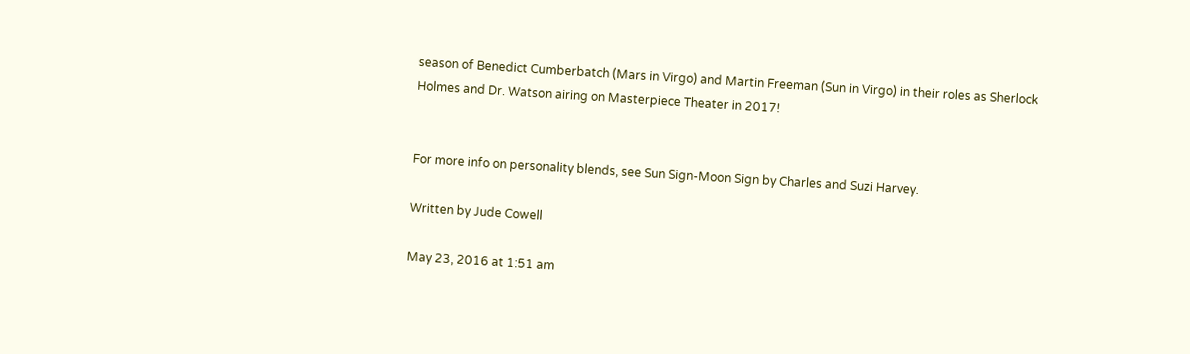season of Benedict Cumberbatch (Mars in Virgo) and Martin Freeman (Sun in Virgo) in their roles as Sherlock Holmes and Dr. Watson airing on Masterpiece Theater in 2017!


For more info on personality blends, see Sun Sign-Moon Sign by Charles and Suzi Harvey.

Written by Jude Cowell

May 23, 2016 at 1:51 am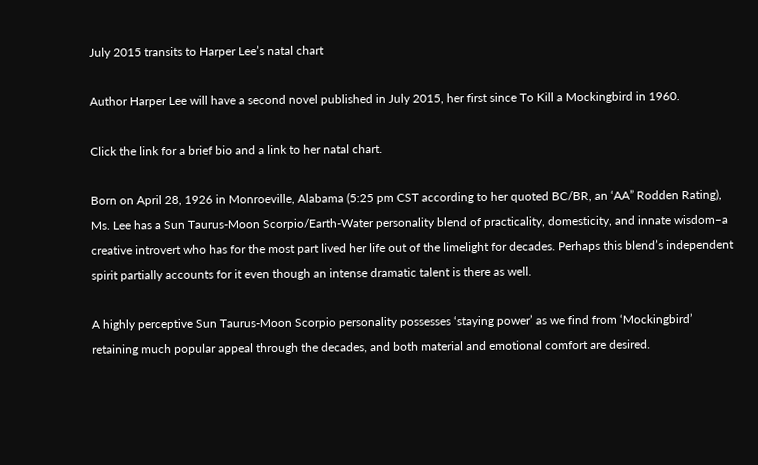July 2015 transits to Harper Lee’s natal chart

Author Harper Lee will have a second novel published in July 2015, her first since To Kill a Mockingbird in 1960.

Click the link for a brief bio and a link to her natal chart.

Born on April 28, 1926 in Monroeville, Alabama (5:25 pm CST according to her quoted BC/BR, an ‘AA” Rodden Rating), Ms. Lee has a Sun Taurus-Moon Scorpio/Earth-Water personality blend of practicality, domesticity, and innate wisdom–a creative introvert who has for the most part lived her life out of the limelight for decades. Perhaps this blend’s independent spirit partially accounts for it even though an intense dramatic talent is there as well.

A highly perceptive Sun Taurus-Moon Scorpio personality possesses ‘staying power’ as we find from ‘Mockingbird’ retaining much popular appeal through the decades, and both material and emotional comfort are desired.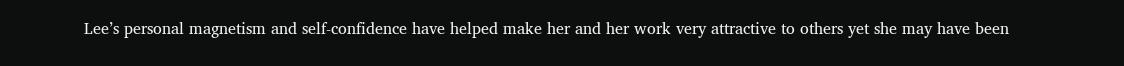Lee’s personal magnetism and self-confidence have helped make her and her work very attractive to others yet she may have been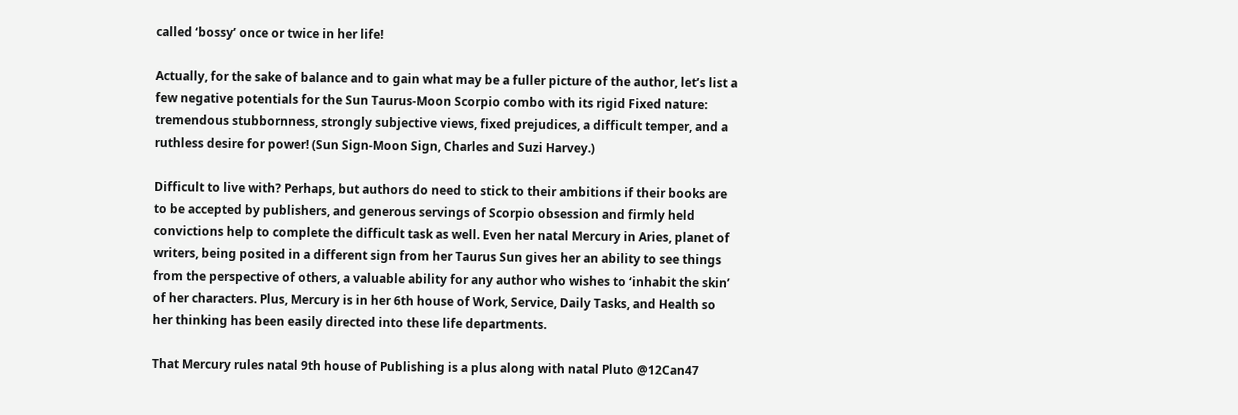called ‘bossy’ once or twice in her life!

Actually, for the sake of balance and to gain what may be a fuller picture of the author, let’s list a few negative potentials for the Sun Taurus-Moon Scorpio combo with its rigid Fixed nature: tremendous stubbornness, strongly subjective views, fixed prejudices, a difficult temper, and a ruthless desire for power! (Sun Sign-Moon Sign, Charles and Suzi Harvey.)

Difficult to live with? Perhaps, but authors do need to stick to their ambitions if their books are to be accepted by publishers, and generous servings of Scorpio obsession and firmly held convictions help to complete the difficult task as well. Even her natal Mercury in Aries, planet of writers, being posited in a different sign from her Taurus Sun gives her an ability to see things from the perspective of others, a valuable ability for any author who wishes to ‘inhabit the skin’ of her characters. Plus, Mercury is in her 6th house of Work, Service, Daily Tasks, and Health so her thinking has been easily directed into these life departments.

That Mercury rules natal 9th house of Publishing is a plus along with natal Pluto @12Can47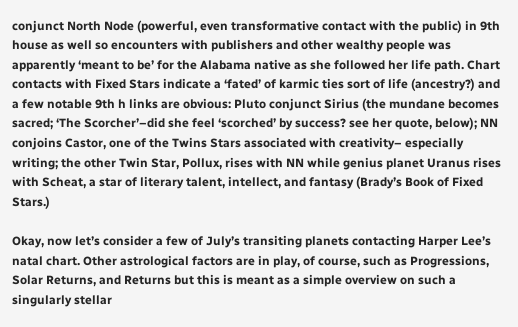conjunct North Node (powerful, even transformative contact with the public) in 9th house as well so encounters with publishers and other wealthy people was apparently ‘meant to be’ for the Alabama native as she followed her life path. Chart contacts with Fixed Stars indicate a ‘fated’ of karmic ties sort of life (ancestry?) and a few notable 9th h links are obvious: Pluto conjunct Sirius (the mundane becomes sacred; ‘The Scorcher’–did she feel ‘scorched’ by success? see her quote, below); NN conjoins Castor, one of the Twins Stars associated with creativity– especially writing; the other Twin Star, Pollux, rises with NN while genius planet Uranus rises with Scheat, a star of literary talent, intellect, and fantasy (Brady’s Book of Fixed Stars.)

Okay, now let’s consider a few of July’s transiting planets contacting Harper Lee’s natal chart. Other astrological factors are in play, of course, such as Progressions, Solar Returns, and Returns but this is meant as a simple overview on such a singularly stellar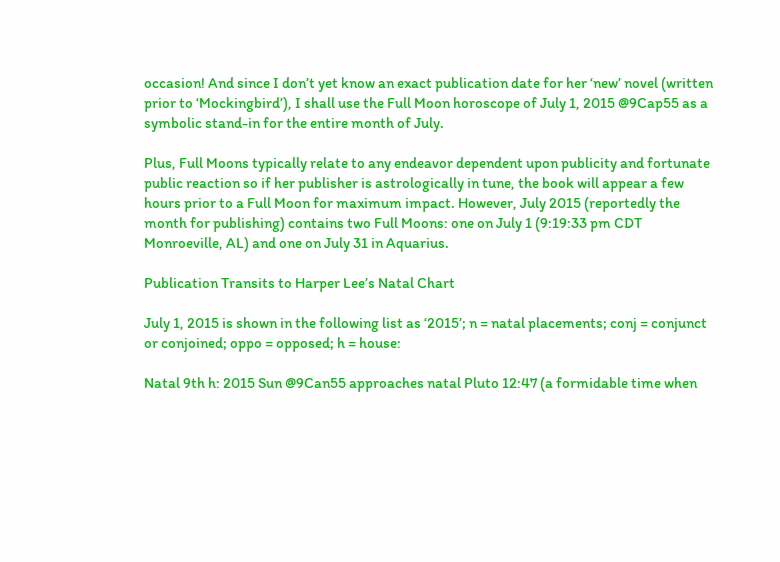occasion! And since I don’t yet know an exact publication date for her ‘new’ novel (written prior to ‘Mockingbird’), I shall use the Full Moon horoscope of July 1, 2015 @9Cap55 as a symbolic stand-in for the entire month of July.

Plus, Full Moons typically relate to any endeavor dependent upon publicity and fortunate public reaction so if her publisher is astrologically in tune, the book will appear a few hours prior to a Full Moon for maximum impact. However, July 2015 (reportedly the month for publishing) contains two Full Moons: one on July 1 (9:19:33 pm CDT Monroeville, AL) and one on July 31 in Aquarius.

Publication Transits to Harper Lee’s Natal Chart

July 1, 2015 is shown in the following list as ‘2015’; n = natal placements; conj = conjunct or conjoined; oppo = opposed; h = house:

Natal 9th h: 2015 Sun @9Can55 approaches natal Pluto 12:47 (a formidable time when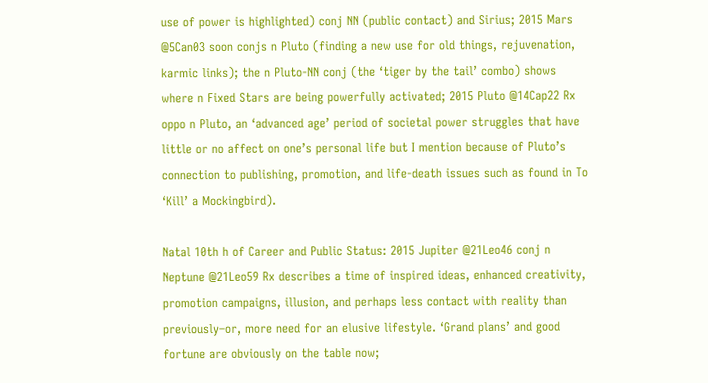use of power is highlighted) conj NN (public contact) and Sirius; 2015 Mars @5Can03 soon conjs n Pluto (finding a new use for old things, rejuvenation, karmic links); the n Pluto-NN conj (the ‘tiger by the tail’ combo) shows where n Fixed Stars are being powerfully activated; 2015 Pluto @14Cap22 Rx oppo n Pluto, an ‘advanced age’ period of societal power struggles that have little or no affect on one’s personal life but I mention because of Pluto’s connection to publishing, promotion, and life-death issues such as found in To ‘Kill’ a Mockingbird).

Natal 10th h of Career and Public Status: 2015 Jupiter @21Leo46 conj n Neptune @21Leo59 Rx describes a time of inspired ideas, enhanced creativity, promotion campaigns, illusion, and perhaps less contact with reality than previously–or, more need for an elusive lifestyle. ‘Grand plans’ and good fortune are obviously on the table now;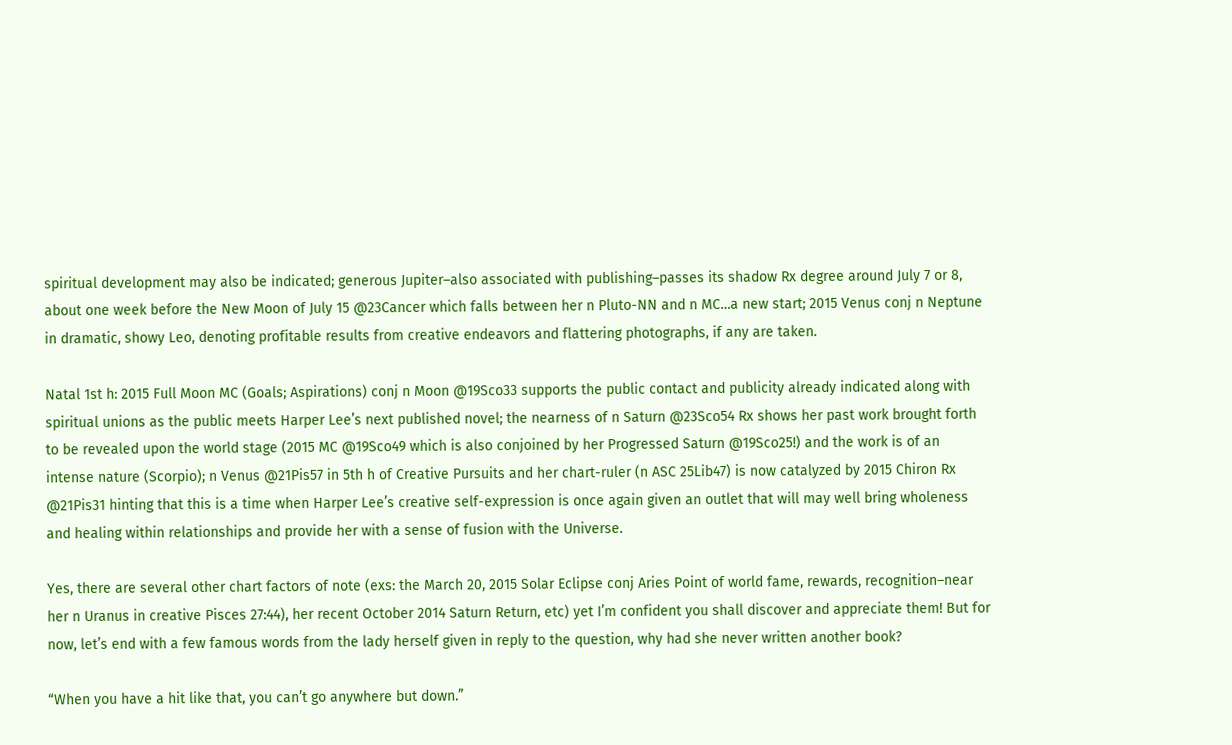spiritual development may also be indicated; generous Jupiter–also associated with publishing–passes its shadow Rx degree around July 7 or 8, about one week before the New Moon of July 15 @23Cancer which falls between her n Pluto-NN and n MC…a new start; 2015 Venus conj n Neptune in dramatic, showy Leo, denoting profitable results from creative endeavors and flattering photographs, if any are taken.

Natal 1st h: 2015 Full Moon MC (Goals; Aspirations) conj n Moon @19Sco33 supports the public contact and publicity already indicated along with spiritual unions as the public meets Harper Lee’s next published novel; the nearness of n Saturn @23Sco54 Rx shows her past work brought forth to be revealed upon the world stage (2015 MC @19Sco49 which is also conjoined by her Progressed Saturn @19Sco25!) and the work is of an intense nature (Scorpio); n Venus @21Pis57 in 5th h of Creative Pursuits and her chart-ruler (n ASC 25Lib47) is now catalyzed by 2015 Chiron Rx @21Pis31 hinting that this is a time when Harper Lee’s creative self-expression is once again given an outlet that will may well bring wholeness and healing within relationships and provide her with a sense of fusion with the Universe.

Yes, there are several other chart factors of note (exs: the March 20, 2015 Solar Eclipse conj Aries Point of world fame, rewards, recognition–near her n Uranus in creative Pisces 27:44), her recent October 2014 Saturn Return, etc) yet I’m confident you shall discover and appreciate them! But for now, let’s end with a few famous words from the lady herself given in reply to the question, why had she never written another book?

“When you have a hit like that, you can’t go anywhere but down.”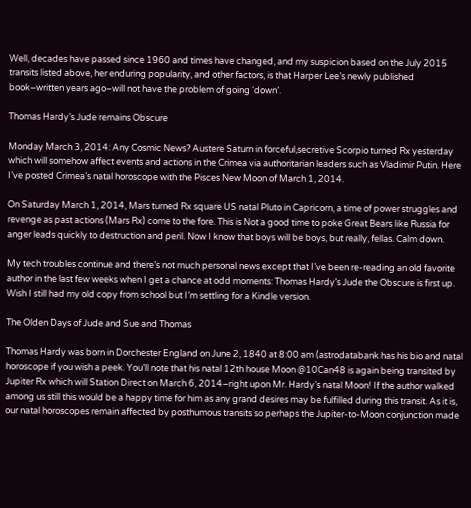Well, decades have passed since 1960 and times have changed, and my suspicion based on the July 2015 transits listed above, her enduring popularity, and other factors, is that Harper Lee’s newly published book–written years ago–will not have the problem of going ‘down’.

Thomas Hardy’s Jude remains Obscure

Monday March 3, 2014: Any Cosmic News? Austere Saturn in forceful,secretive Scorpio turned Rx yesterday which will somehow affect events and actions in the Crimea via authoritarian leaders such as Vladimir Putin. Here I’ve posted Crimea’s natal horoscope with the Pisces New Moon of March 1, 2014.

On Saturday March 1, 2014, Mars turned Rx square US natal Pluto in Capricorn, a time of power struggles and revenge as past actions (Mars Rx) come to the fore. This is Not a good time to poke Great Bears like Russia for anger leads quickly to destruction and peril. Now I know that boys will be boys, but really, fellas. Calm down.

My tech troubles continue and there’s not much personal news except that I’ve been re-reading an old favorite author in the last few weeks when I get a chance at odd moments: Thomas Hardy’s Jude the Obscure is first up. Wish I still had my old copy from school but I’m settling for a Kindle version.

The Olden Days of Jude and Sue and Thomas

Thomas Hardy was born in Dorchester England on June 2, 1840 at 8:00 am (astrodatabank has his bio and natal horoscope if you wish a peek. You’ll note that his natal 12th house Moon @10Can48 is again being transited by Jupiter Rx which will Station Direct on March 6, 2014–right upon Mr. Hardy’s natal Moon! If the author walked among us still this would be a happy time for him as any grand desires may be fulfilled during this transit. As it is, our natal horoscopes remain affected by posthumous transits so perhaps the Jupiter-to-Moon conjunction made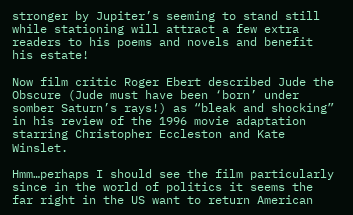stronger by Jupiter’s seeming to stand still while stationing will attract a few extra readers to his poems and novels and benefit his estate!

Now film critic Roger Ebert described Jude the Obscure (Jude must have been ‘born’ under somber Saturn’s rays!) as “bleak and shocking” in his review of the 1996 movie adaptation starring Christopher Eccleston and Kate Winslet.

Hmm…perhaps I should see the film particularly since in the world of politics it seems the far right in the US want to return American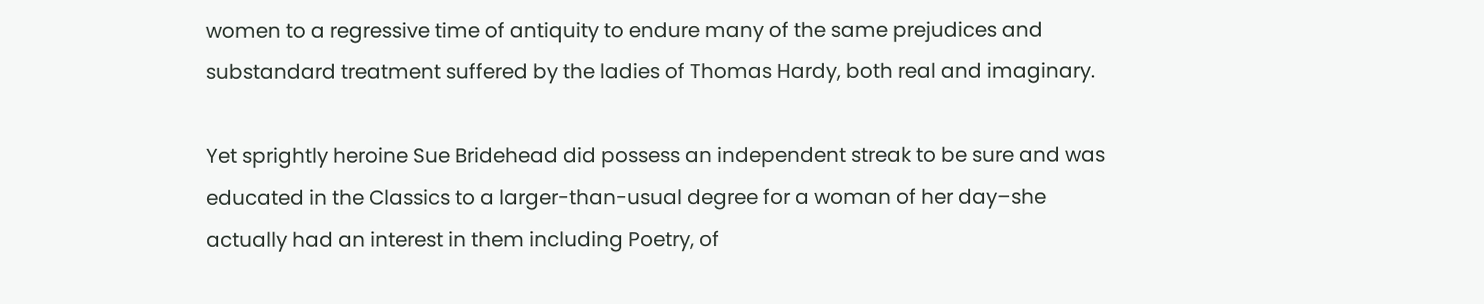women to a regressive time of antiquity to endure many of the same prejudices and substandard treatment suffered by the ladies of Thomas Hardy, both real and imaginary.

Yet sprightly heroine Sue Bridehead did possess an independent streak to be sure and was educated in the Classics to a larger-than-usual degree for a woman of her day–she actually had an interest in them including Poetry, of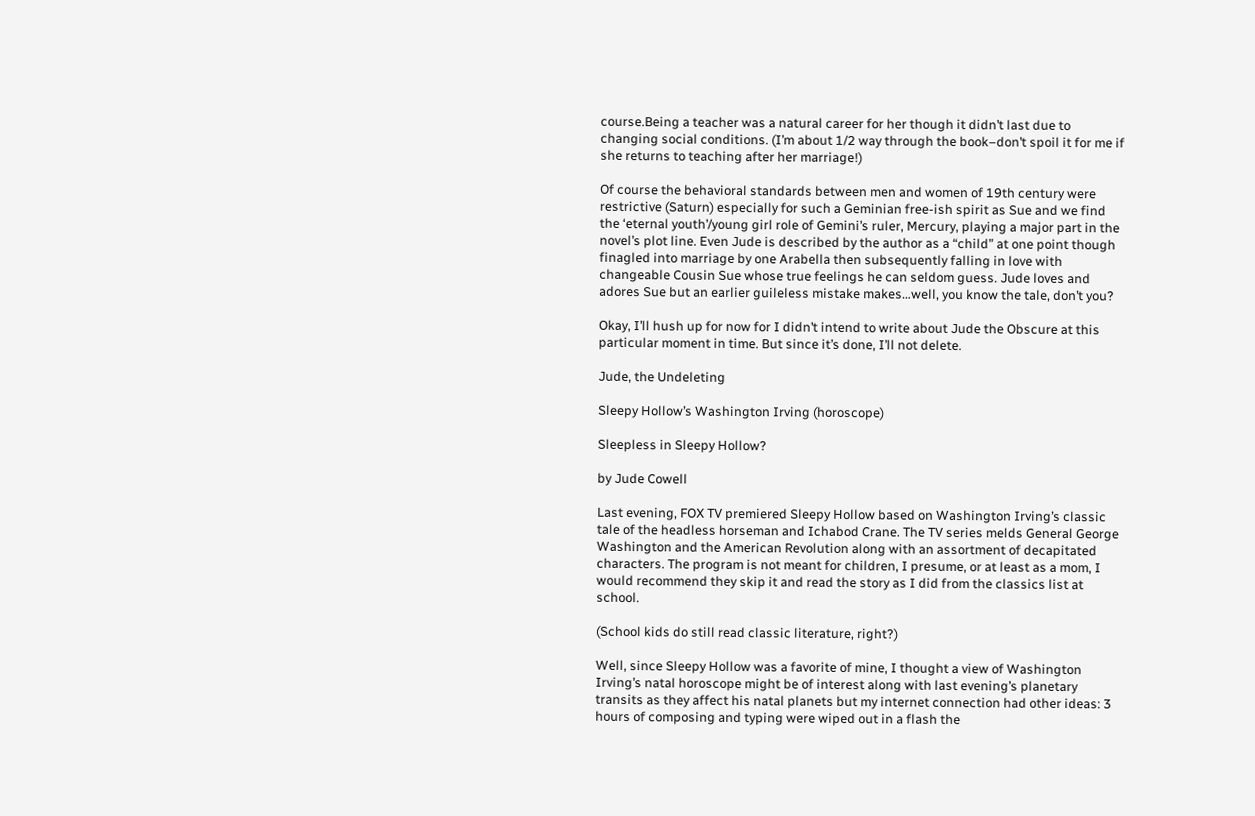course.Being a teacher was a natural career for her though it didn’t last due to changing social conditions. (I’m about 1/2 way through the book–don’t spoil it for me if she returns to teaching after her marriage!)

Of course the behavioral standards between men and women of 19th century were restrictive (Saturn) especially for such a Geminian free-ish spirit as Sue and we find the ‘eternal youth’/young girl role of Gemini’s ruler, Mercury, playing a major part in the novel’s plot line. Even Jude is described by the author as a “child” at one point though finagled into marriage by one Arabella then subsequently falling in love with changeable Cousin Sue whose true feelings he can seldom guess. Jude loves and adores Sue but an earlier guileless mistake makes…well, you know the tale, don’t you?

Okay, I’ll hush up for now for I didn’t intend to write about Jude the Obscure at this particular moment in time. But since it’s done, I’ll not delete.

Jude, the Undeleting

Sleepy Hollow’s Washington Irving (horoscope)

Sleepless in Sleepy Hollow?

by Jude Cowell

Last evening, FOX TV premiered Sleepy Hollow based on Washington Irving’s classic tale of the headless horseman and Ichabod Crane. The TV series melds General George Washington and the American Revolution along with an assortment of decapitated characters. The program is not meant for children, I presume, or at least as a mom, I would recommend they skip it and read the story as I did from the classics list at school.

(School kids do still read classic literature, right?)

Well, since Sleepy Hollow was a favorite of mine, I thought a view of Washington Irving’s natal horoscope might be of interest along with last evening’s planetary transits as they affect his natal planets but my internet connection had other ideas: 3 hours of composing and typing were wiped out in a flash the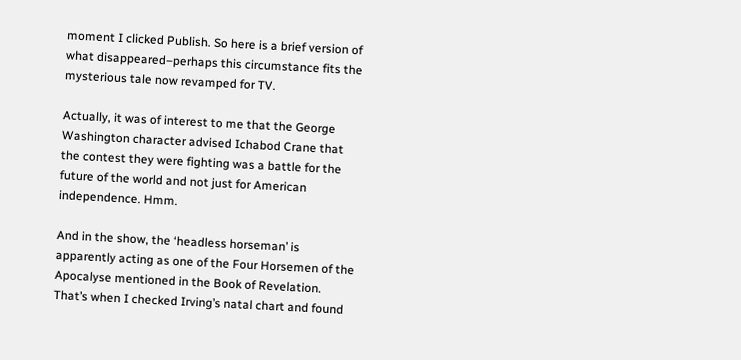moment I clicked Publish. So here is a brief version of what disappeared–perhaps this circumstance fits the mysterious tale now revamped for TV.

Actually, it was of interest to me that the George Washington character advised Ichabod Crane that the contest they were fighting was a battle for the future of the world and not just for American independence. Hmm.

And in the show, the ‘headless horseman’ is apparently acting as one of the Four Horsemen of the Apocalyse mentioned in the Book of Revelation. That’s when I checked Irving’s natal chart and found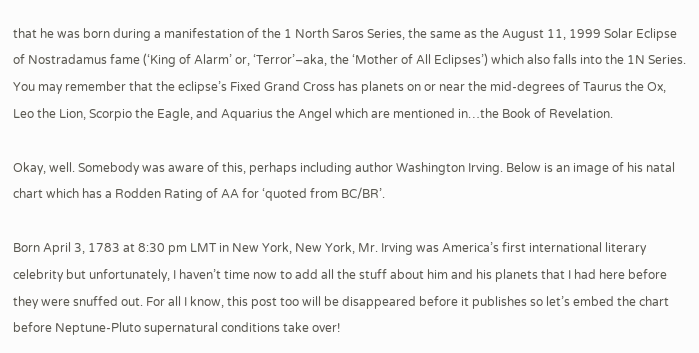that he was born during a manifestation of the 1 North Saros Series, the same as the August 11, 1999 Solar Eclipse of Nostradamus fame (‘King of Alarm’ or, ‘Terror’–aka, the ‘Mother of All Eclipses’) which also falls into the 1N Series. You may remember that the eclipse’s Fixed Grand Cross has planets on or near the mid-degrees of Taurus the Ox, Leo the Lion, Scorpio the Eagle, and Aquarius the Angel which are mentioned in…the Book of Revelation.

Okay, well. Somebody was aware of this, perhaps including author Washington Irving. Below is an image of his natal chart which has a Rodden Rating of AA for ‘quoted from BC/BR’.

Born April 3, 1783 at 8:30 pm LMT in New York, New York, Mr. Irving was America’s first international literary celebrity but unfortunately, I haven’t time now to add all the stuff about him and his planets that I had here before they were snuffed out. For all I know, this post too will be disappeared before it publishes so let’s embed the chart before Neptune-Pluto supernatural conditions take over!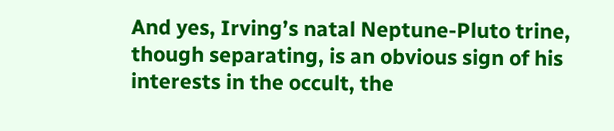And yes, Irving’s natal Neptune-Pluto trine, though separating, is an obvious sign of his interests in the occult, the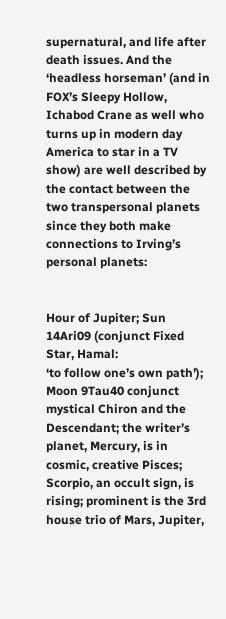supernatural, and life after death issues. And the ‘headless horseman’ (and in FOX’s Sleepy Hollow, Ichabod Crane as well who turns up in modern day America to star in a TV show) are well described by the contact between the two transpersonal planets since they both make connections to Irving’s personal planets:


Hour of Jupiter; Sun 14Ari09 (conjunct Fixed Star, Hamal:
‘to follow one’s own path’); Moon 9Tau40 conjunct mystical Chiron and the Descendant; the writer’s planet, Mercury, is in cosmic, creative Pisces; Scorpio, an occult sign, is rising; prominent is the 3rd house trio of Mars, Jupiter,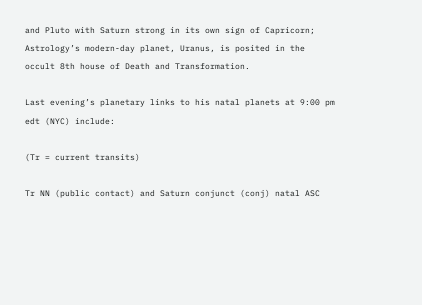and Pluto with Saturn strong in its own sign of Capricorn; Astrology’s modern-day planet, Uranus, is posited in the occult 8th house of Death and Transformation.

Last evening’s planetary links to his natal planets at 9:00 pm edt (NYC) include:

(Tr = current transits)

Tr NN (public contact) and Saturn conjunct (conj) natal ASC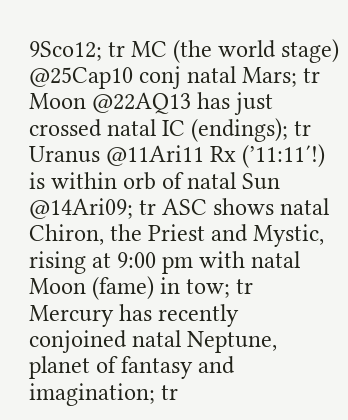9Sco12; tr MC (the world stage) @25Cap10 conj natal Mars; tr Moon @22AQ13 has just crossed natal IC (endings); tr Uranus @11Ari11 Rx (’11:11′!) is within orb of natal Sun @14Ari09; tr ASC shows natal Chiron, the Priest and Mystic, rising at 9:00 pm with natal Moon (fame) in tow; tr Mercury has recently conjoined natal Neptune, planet of fantasy and imagination; tr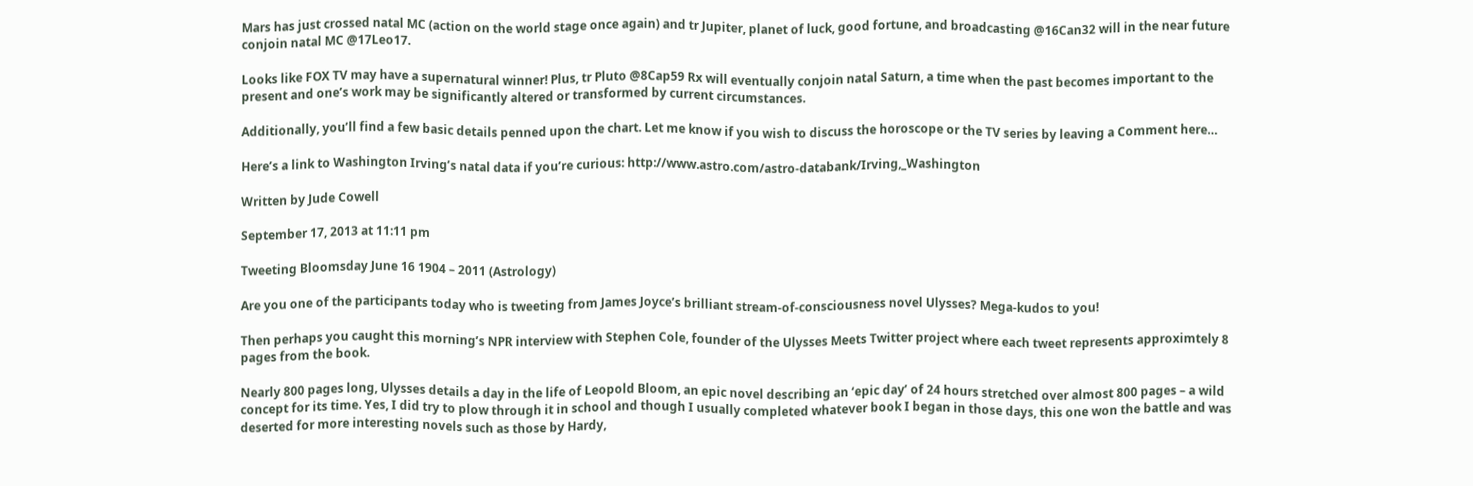Mars has just crossed natal MC (action on the world stage once again) and tr Jupiter, planet of luck, good fortune, and broadcasting @16Can32 will in the near future conjoin natal MC @17Leo17.

Looks like FOX TV may have a supernatural winner! Plus, tr Pluto @8Cap59 Rx will eventually conjoin natal Saturn, a time when the past becomes important to the present and one’s work may be significantly altered or transformed by current circumstances.

Additionally, you’ll find a few basic details penned upon the chart. Let me know if you wish to discuss the horoscope or the TV series by leaving a Comment here…

Here’s a link to Washington Irving’s natal data if you’re curious: http://www.astro.com/astro-databank/Irving,_Washington

Written by Jude Cowell

September 17, 2013 at 11:11 pm

Tweeting Bloomsday June 16 1904 – 2011 (Astrology)

Are you one of the participants today who is tweeting from James Joyce’s brilliant stream-of-consciousness novel Ulysses? Mega-kudos to you!

Then perhaps you caught this morning’s NPR interview with Stephen Cole, founder of the Ulysses Meets Twitter project where each tweet represents approximtely 8 pages from the book.

Nearly 800 pages long, Ulysses details a day in the life of Leopold Bloom, an epic novel describing an ‘epic day’ of 24 hours stretched over almost 800 pages – a wild concept for its time. Yes, I did try to plow through it in school and though I usually completed whatever book I began in those days, this one won the battle and was deserted for more interesting novels such as those by Hardy,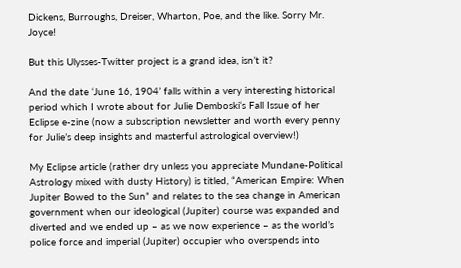Dickens, Burroughs, Dreiser, Wharton, Poe, and the like. Sorry Mr. Joyce!

But this Ulysses-Twitter project is a grand idea, isn’t it?

And the date ‘June 16, 1904’ falls within a very interesting historical period which I wrote about for Julie Demboski‘s Fall Issue of her Eclipse e-zine (now a subscription newsletter and worth every penny for Julie’s deep insights and masterful astrological overview!)

My Eclipse article (rather dry unless you appreciate Mundane-Political Astrology mixed with dusty History) is titled, “American Empire: When Jupiter Bowed to the Sun” and relates to the sea change in American government when our ideological (Jupiter) course was expanded and diverted and we ended up – as we now experience – as the world’s police force and imperial (Jupiter) occupier who overspends into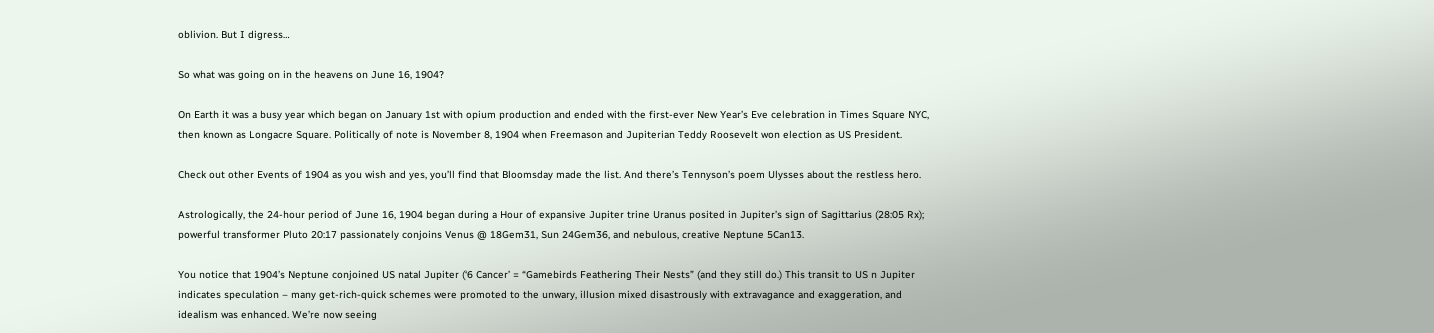oblivion. But I digress…

So what was going on in the heavens on June 16, 1904?

On Earth it was a busy year which began on January 1st with opium production and ended with the first-ever New Year’s Eve celebration in Times Square NYC, then known as Longacre Square. Politically of note is November 8, 1904 when Freemason and Jupiterian Teddy Roosevelt won election as US President.

Check out other Events of 1904 as you wish and yes, you’ll find that Bloomsday made the list. And there’s Tennyson’s poem Ulysses about the restless hero.

Astrologically, the 24-hour period of June 16, 1904 began during a Hour of expansive Jupiter trine Uranus posited in Jupiter’s sign of Sagittarius (28:05 Rx); powerful transformer Pluto 20:17 passionately conjoins Venus @ 18Gem31, Sun 24Gem36, and nebulous, creative Neptune 5Can13.

You notice that 1904’s Neptune conjoined US natal Jupiter (‘6 Cancer’ = “Gamebirds Feathering Their Nests” (and they still do.) This transit to US n Jupiter indicates speculation – many get-rich-quick schemes were promoted to the unwary, illusion mixed disastrously with extravagance and exaggeration, and idealism was enhanced. We’re now seeing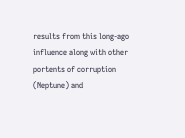results from this long-ago influence along with other portents of corruption (Neptune) and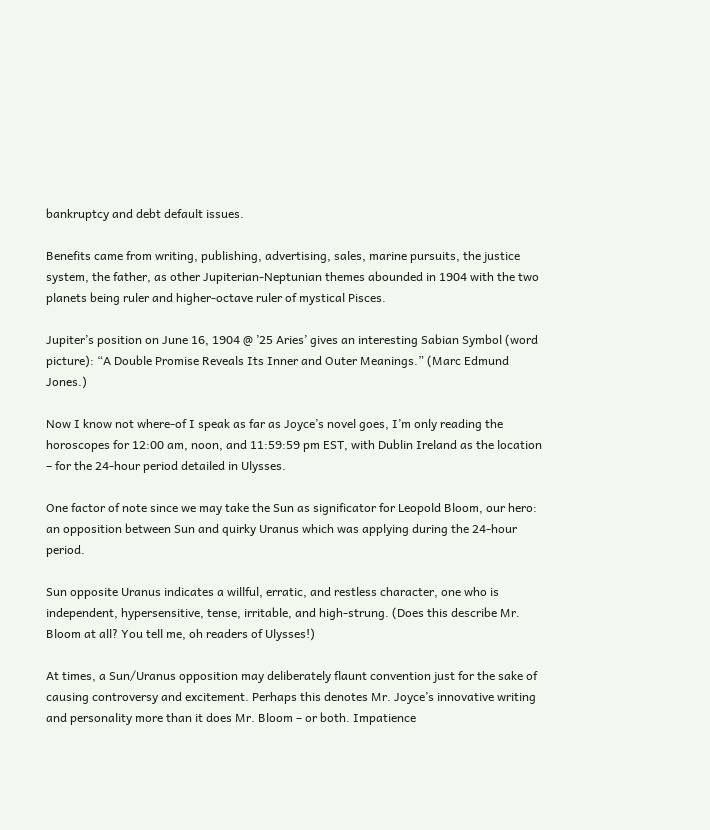bankruptcy and debt default issues.

Benefits came from writing, publishing, advertising, sales, marine pursuits, the justice system, the father, as other Jupiterian-Neptunian themes abounded in 1904 with the two planets being ruler and higher-octave ruler of mystical Pisces.

Jupiter’s position on June 16, 1904 @ ’25 Aries’ gives an interesting Sabian Symbol (word picture): “A Double Promise Reveals Its Inner and Outer Meanings.” (Marc Edmund Jones.)

Now I know not where-of I speak as far as Joyce’s novel goes, I’m only reading the horoscopes for 12:00 am, noon, and 11:59:59 pm EST, with Dublin Ireland as the location – for the 24-hour period detailed in Ulysses.

One factor of note since we may take the Sun as significator for Leopold Bloom, our hero: an opposition between Sun and quirky Uranus which was applying during the 24-hour period.

Sun opposite Uranus indicates a willful, erratic, and restless character, one who is independent, hypersensitive, tense, irritable, and high-strung. (Does this describe Mr. Bloom at all? You tell me, oh readers of Ulysses!)

At times, a Sun/Uranus opposition may deliberately flaunt convention just for the sake of causing controversy and excitement. Perhaps this denotes Mr. Joyce’s innovative writing and personality more than it does Mr. Bloom – or both. Impatience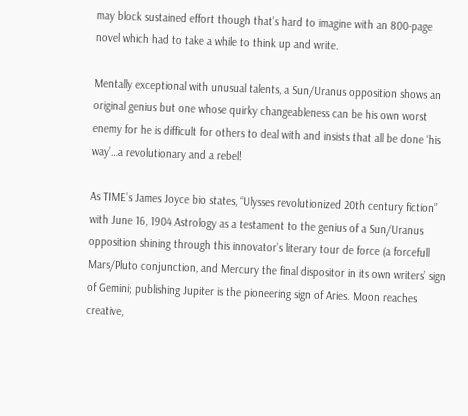may block sustained effort though that’s hard to imagine with an 800-page novel which had to take a while to think up and write.

Mentally exceptional with unusual talents, a Sun/Uranus opposition shows an original genius but one whose quirky changeableness can be his own worst enemy for he is difficult for others to deal with and insists that all be done ‘his way’…a revolutionary and a rebel!

As TIME’s James Joyce bio states, “Ulysses revolutionized 20th century fiction” with June 16, 1904 Astrology as a testament to the genius of a Sun/Uranus opposition shining through this innovator’s literary tour de force (a forcefull Mars/Pluto conjunction, and Mercury the final dispositor in its own writers’ sign of Gemini; publishing Jupiter is the pioneering sign of Aries. Moon reaches creative,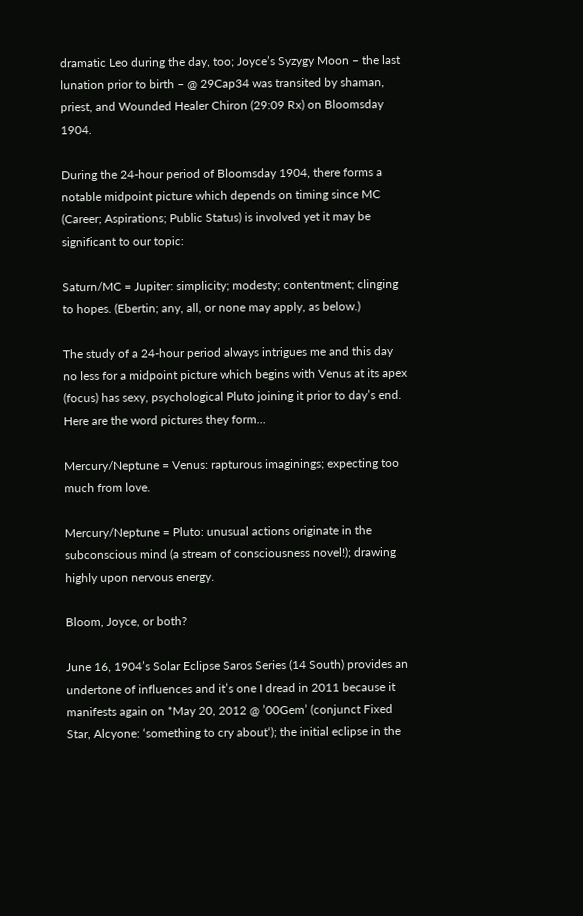dramatic Leo during the day, too; Joyce’s Syzygy Moon – the last lunation prior to birth – @ 29Cap34 was transited by shaman, priest, and Wounded Healer Chiron (29:09 Rx) on Bloomsday 1904.

During the 24-hour period of Bloomsday 1904, there forms a notable midpoint picture which depends on timing since MC (Career; Aspirations; Public Status) is involved yet it may be significant to our topic:

Saturn/MC = Jupiter: simplicity; modesty; contentment; clinging to hopes. (Ebertin; any, all, or none may apply, as below.)

The study of a 24-hour period always intrigues me and this day no less for a midpoint picture which begins with Venus at its apex (focus) has sexy, psychological Pluto joining it prior to day’s end. Here are the word pictures they form…

Mercury/Neptune = Venus: rapturous imaginings; expecting too much from love.

Mercury/Neptune = Pluto: unusual actions originate in the subconscious mind (a stream of consciousness novel!); drawing highly upon nervous energy.

Bloom, Joyce, or both?

June 16, 1904’s Solar Eclipse Saros Series (14 South) provides an undertone of influences and it’s one I dread in 2011 because it manifests again on *May 20, 2012 @ ’00Gem’ (conjunct Fixed Star, Alcyone: ‘something to cry about‘); the initial eclipse in the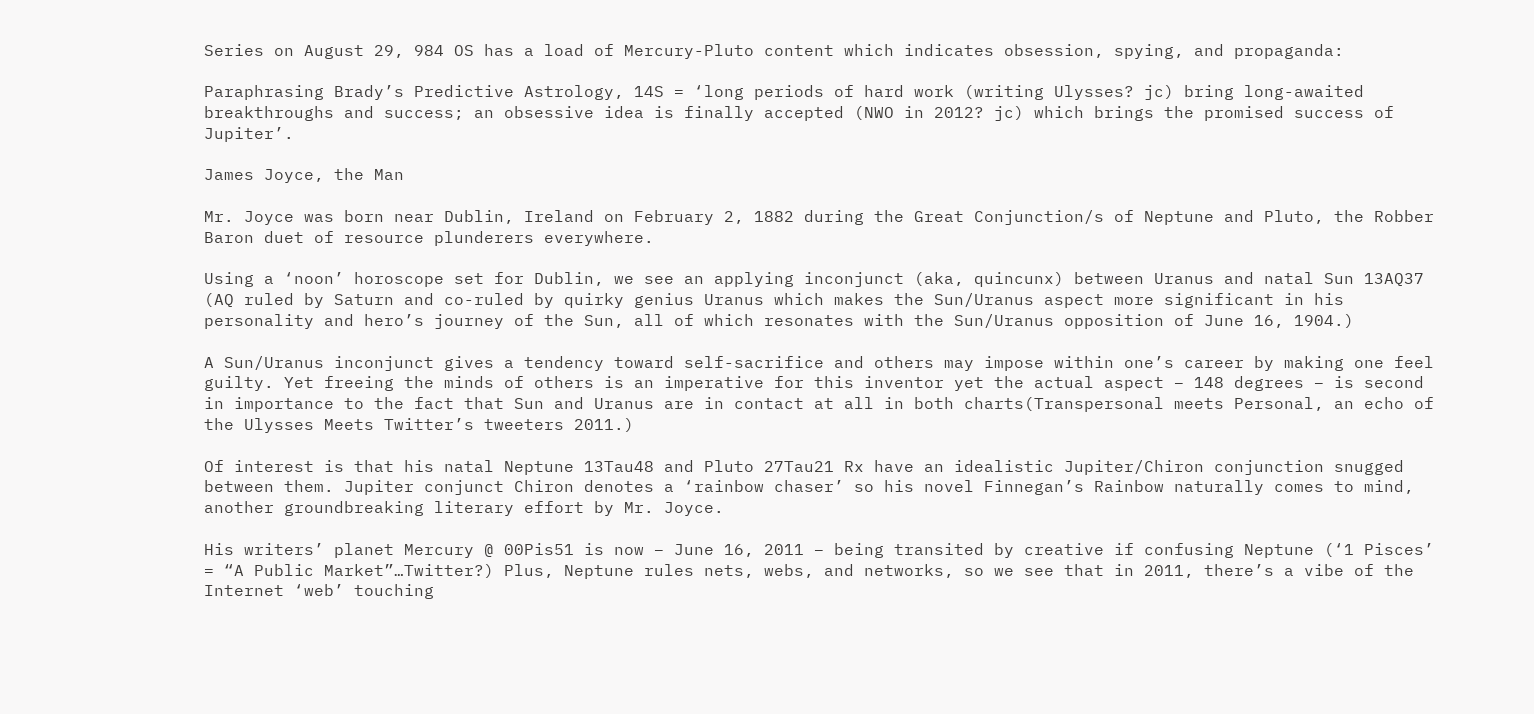Series on August 29, 984 OS has a load of Mercury-Pluto content which indicates obsession, spying, and propaganda:

Paraphrasing Brady’s Predictive Astrology, 14S = ‘long periods of hard work (writing Ulysses? jc) bring long-awaited breakthroughs and success; an obsessive idea is finally accepted (NWO in 2012? jc) which brings the promised success of Jupiter’.

James Joyce, the Man

Mr. Joyce was born near Dublin, Ireland on February 2, 1882 during the Great Conjunction/s of Neptune and Pluto, the Robber Baron duet of resource plunderers everywhere.

Using a ‘noon’ horoscope set for Dublin, we see an applying inconjunct (aka, quincunx) between Uranus and natal Sun 13AQ37 (AQ ruled by Saturn and co-ruled by quirky genius Uranus which makes the Sun/Uranus aspect more significant in his personality and hero’s journey of the Sun, all of which resonates with the Sun/Uranus opposition of June 16, 1904.)

A Sun/Uranus inconjunct gives a tendency toward self-sacrifice and others may impose within one’s career by making one feel guilty. Yet freeing the minds of others is an imperative for this inventor yet the actual aspect – 148 degrees – is second in importance to the fact that Sun and Uranus are in contact at all in both charts(Transpersonal meets Personal, an echo of the Ulysses Meets Twitter’s tweeters 2011.)

Of interest is that his natal Neptune 13Tau48 and Pluto 27Tau21 Rx have an idealistic Jupiter/Chiron conjunction snugged between them. Jupiter conjunct Chiron denotes a ‘rainbow chaser’ so his novel Finnegan’s Rainbow naturally comes to mind, another groundbreaking literary effort by Mr. Joyce.

His writers’ planet Mercury @ 00Pis51 is now – June 16, 2011 – being transited by creative if confusing Neptune (‘1 Pisces’ = “A Public Market”…Twitter?) Plus, Neptune rules nets, webs, and networks, so we see that in 2011, there’s a vibe of the Internet ‘web’ touching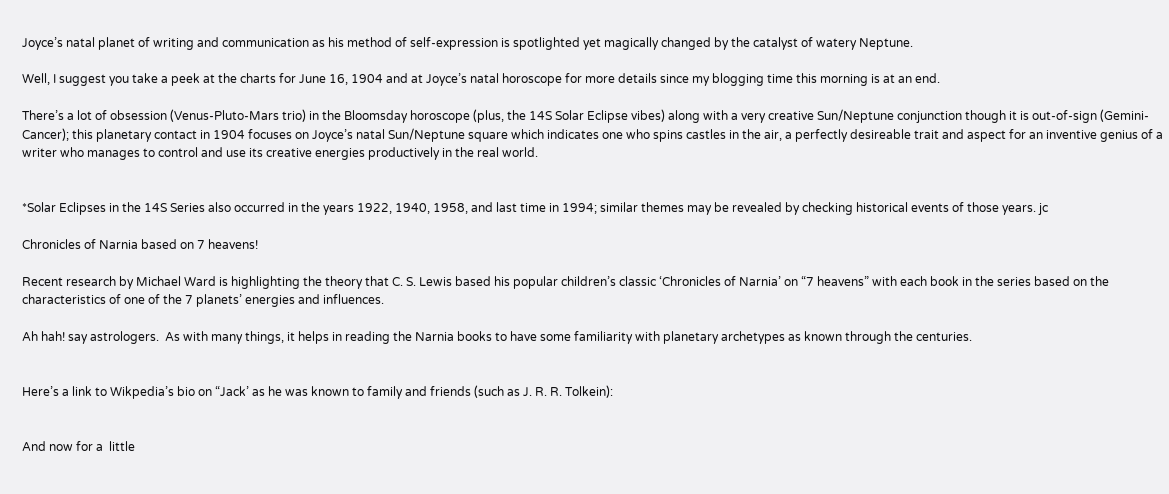Joyce’s natal planet of writing and communication as his method of self-expression is spotlighted yet magically changed by the catalyst of watery Neptune.

Well, I suggest you take a peek at the charts for June 16, 1904 and at Joyce’s natal horoscope for more details since my blogging time this morning is at an end.

There’s a lot of obsession (Venus-Pluto-Mars trio) in the Bloomsday horoscope (plus, the 14S Solar Eclipse vibes) along with a very creative Sun/Neptune conjunction though it is out-of-sign (Gemini-Cancer); this planetary contact in 1904 focuses on Joyce’s natal Sun/Neptune square which indicates one who spins castles in the air, a perfectly desireable trait and aspect for an inventive genius of a writer who manages to control and use its creative energies productively in the real world.


*Solar Eclipses in the 14S Series also occurred in the years 1922, 1940, 1958, and last time in 1994; similar themes may be revealed by checking historical events of those years. jc

Chronicles of Narnia based on 7 heavens!

Recent research by Michael Ward is highlighting the theory that C. S. Lewis based his popular children’s classic ‘Chronicles of Narnia’ on “7 heavens” with each book in the series based on the characteristics of one of the 7 planets’ energies and influences.

Ah hah! say astrologers.  As with many things, it helps in reading the Narnia books to have some familiarity with planetary archetypes as known through the centuries.


Here’s a link to Wikpedia’s bio on “Jack’ as he was known to family and friends (such as J. R. R. Tolkein):


And now for a  little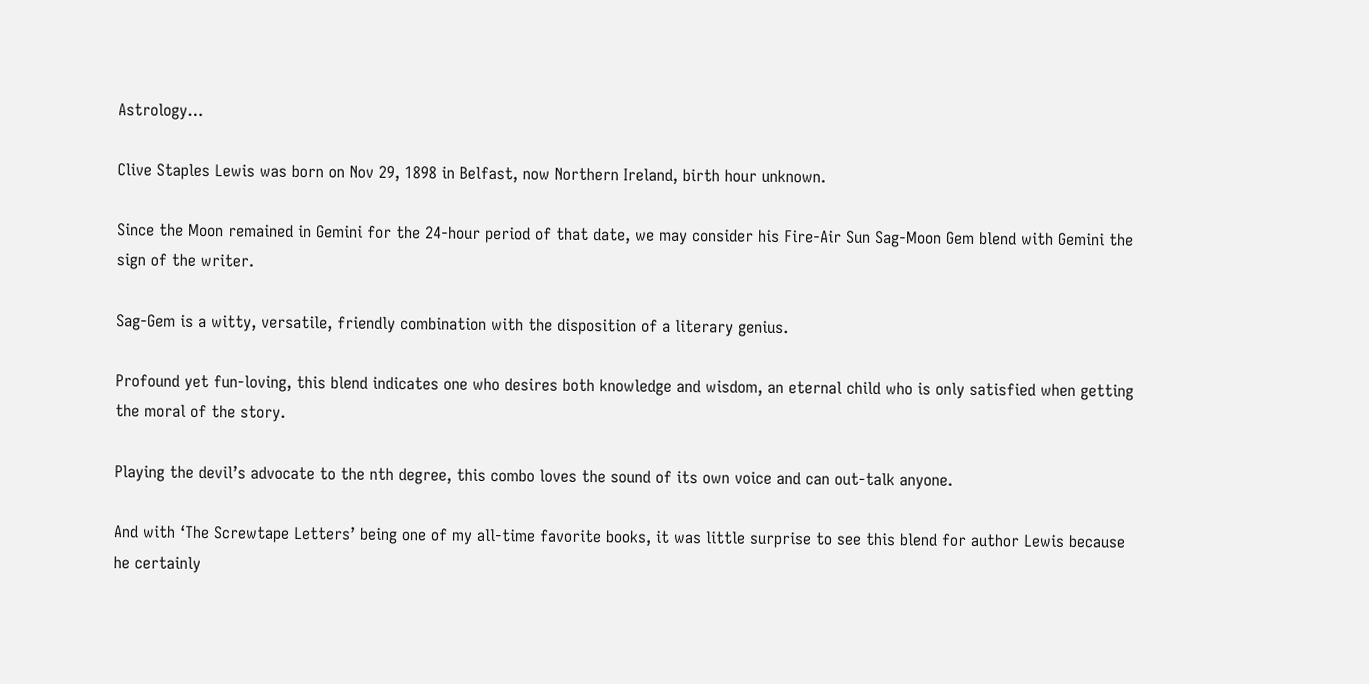Astrology…

Clive Staples Lewis was born on Nov 29, 1898 in Belfast, now Northern Ireland, birth hour unknown.

Since the Moon remained in Gemini for the 24-hour period of that date, we may consider his Fire-Air Sun Sag-Moon Gem blend with Gemini the sign of the writer.

Sag-Gem is a witty, versatile, friendly combination with the disposition of a literary genius.

Profound yet fun-loving, this blend indicates one who desires both knowledge and wisdom, an eternal child who is only satisfied when getting the moral of the story.

Playing the devil’s advocate to the nth degree, this combo loves the sound of its own voice and can out-talk anyone.

And with ‘The Screwtape Letters’ being one of my all-time favorite books, it was little surprise to see this blend for author Lewis because he certainly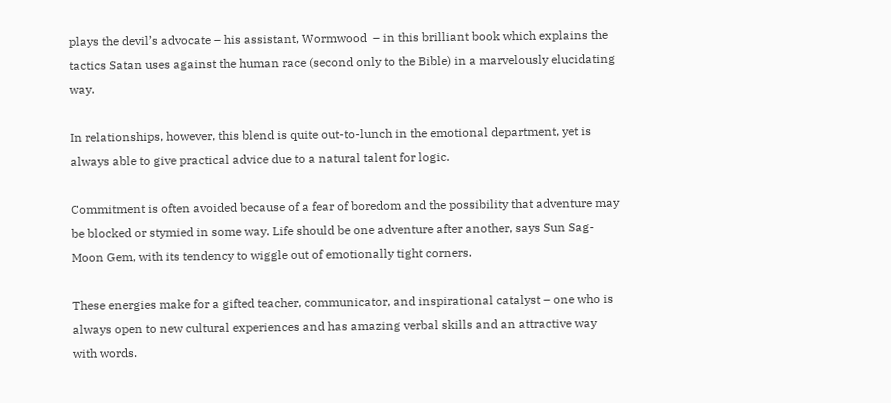plays the devil’s advocate – his assistant, Wormwood  – in this brilliant book which explains the tactics Satan uses against the human race (second only to the Bible) in a marvelously elucidating way.

In relationships, however, this blend is quite out-to-lunch in the emotional department, yet is always able to give practical advice due to a natural talent for logic.

Commitment is often avoided because of a fear of boredom and the possibility that adventure may be blocked or stymied in some way. Life should be one adventure after another, says Sun Sag-Moon Gem, with its tendency to wiggle out of emotionally tight corners.

These energies make for a gifted teacher, communicator, and inspirational catalyst – one who is always open to new cultural experiences and has amazing verbal skills and an attractive way with words.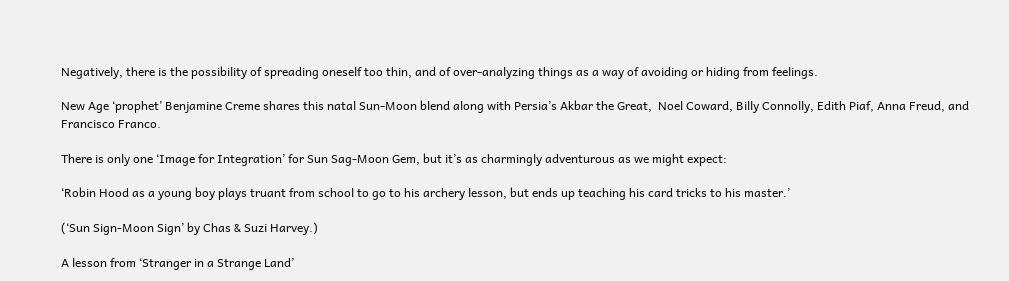Negatively, there is the possibility of spreading oneself too thin, and of over-analyzing things as a way of avoiding or hiding from feelings.

New Age ‘prophet’ Benjamine Creme shares this natal Sun-Moon blend along with Persia’s Akbar the Great,  Noel Coward, Billy Connolly, Edith Piaf, Anna Freud, and Francisco Franco.

There is only one ‘Image for Integration’ for Sun Sag-Moon Gem, but it’s as charmingly adventurous as we might expect:

‘Robin Hood as a young boy plays truant from school to go to his archery lesson, but ends up teaching his card tricks to his master.’

(‘Sun Sign-Moon Sign’ by Chas & Suzi Harvey.)

A lesson from ‘Stranger in a Strange Land’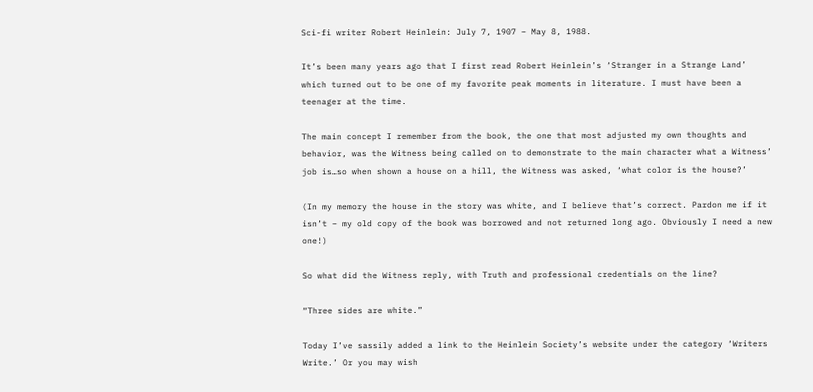Sci-fi writer Robert Heinlein: July 7, 1907 – May 8, 1988.

It’s been many years ago that I first read Robert Heinlein’s ‘Stranger in a Strange Land’ which turned out to be one of my favorite peak moments in literature. I must have been a teenager at the time.

The main concept I remember from the book, the one that most adjusted my own thoughts and behavior, was the Witness being called on to demonstrate to the main character what a Witness’  job is…so when shown a house on a hill, the Witness was asked, ‘what color is the house?’

(In my memory the house in the story was white, and I believe that’s correct. Pardon me if it isn’t – my old copy of the book was borrowed and not returned long ago. Obviously I need a new one!)

So what did the Witness reply, with Truth and professional credentials on the line?

“Three sides are white.”

Today I’ve sassily added a link to the Heinlein Society’s website under the category ‘Writers Write.’ Or you may wish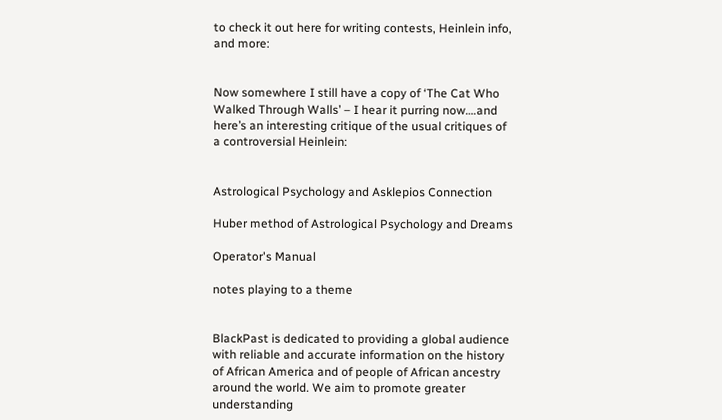to check it out here for writing contests, Heinlein info, and more:


Now somewhere I still have a copy of ‘The Cat Who Walked Through Walls’ – I hear it purring now….and here’s an interesting critique of the usual critiques of a controversial Heinlein:


Astrological Psychology and Asklepios Connection

Huber method of Astrological Psychology and Dreams

Operator's Manual

notes playing to a theme


BlackPast is dedicated to providing a global audience with reliable and accurate information on the history of African America and of people of African ancestry around the world. We aim to promote greater understanding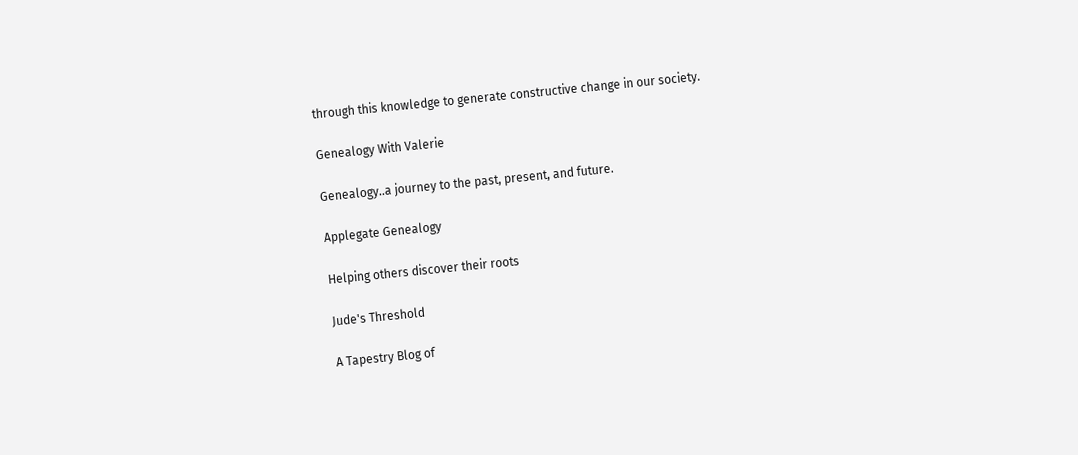through this knowledge to generate constructive change in our society.

Genealogy With Valerie

Genealogy..a journey to the past, present, and future.

Applegate Genealogy

Helping others discover their roots

Jude's Threshold

A Tapestry Blog of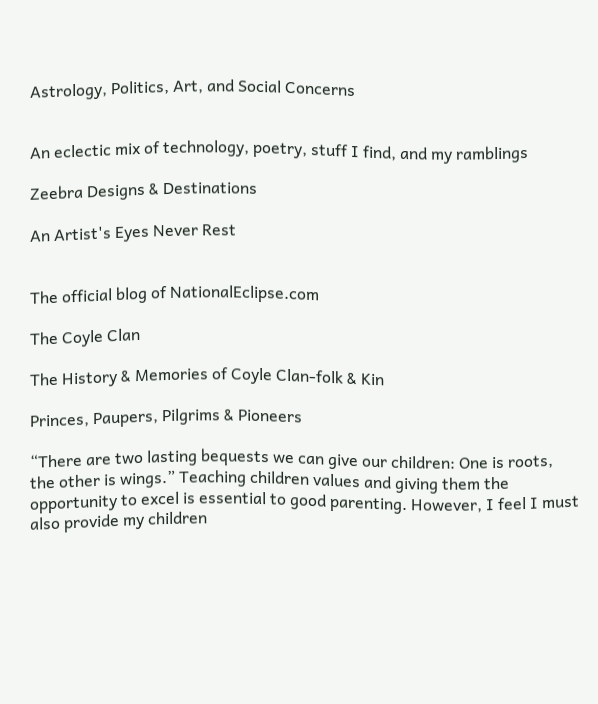Astrology, Politics, Art, and Social Concerns


An eclectic mix of technology, poetry, stuff I find, and my ramblings

Zeebra Designs & Destinations

An Artist's Eyes Never Rest


The official blog of NationalEclipse.com

The Coyle Clan

The History & Memories of Coyle Clan-folk & Kin

Princes, Paupers, Pilgrims & Pioneers

“There are two lasting bequests we can give our children: One is roots, the other is wings.” Teaching children values and giving them the opportunity to excel is essential to good parenting. However, I feel I must also provide my children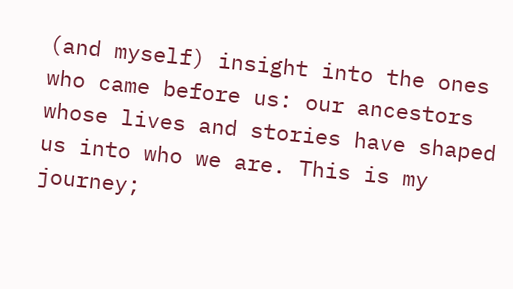(and myself) insight into the ones who came before us: our ancestors whose lives and stories have shaped us into who we are. This is my journey;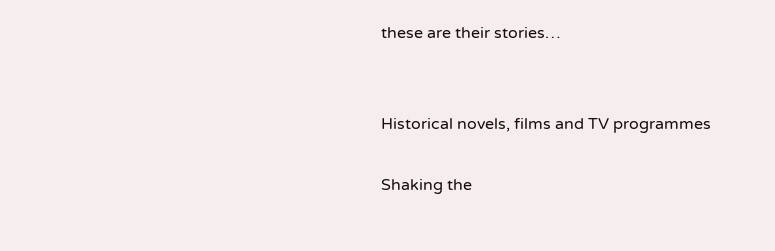these are their stories…


Historical novels, films and TV programmes

Shaking the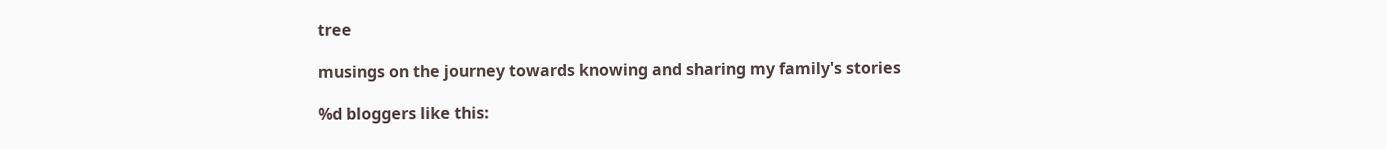tree

musings on the journey towards knowing and sharing my family's stories

%d bloggers like this: